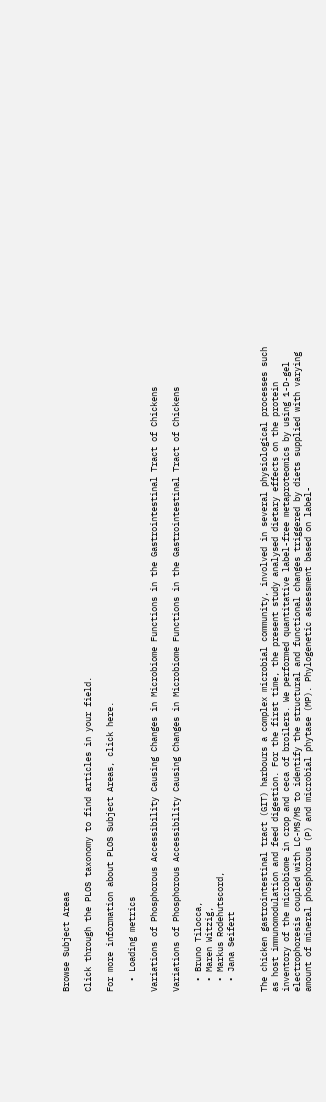Browse Subject Areas

Click through the PLOS taxonomy to find articles in your field.

For more information about PLOS Subject Areas, click here.

  • Loading metrics

Variations of Phosphorous Accessibility Causing Changes in Microbiome Functions in the Gastrointestinal Tract of Chickens

Variations of Phosphorous Accessibility Causing Changes in Microbiome Functions in the Gastrointestinal Tract of Chickens

  • Bruno Tilocca,
  • Maren Witzig,
  • Markus Rodehutscord,
  • Jana Seifert


The chicken gastrointestinal tract (GIT) harbours a complex microbial community, involved in several physiological processes such as host immunomodulation and feed digestion. For the first time, the present study analysed dietary effects on the protein inventory of the microbiome in crop and ceca of broilers. We performed quantitative label-free metaproteomics by using 1-D-gel electrophoresis coupled with LC-MS/MS to identify the structural and functional changes triggered by diets supplied with varying amount of mineral phosphorous (P) and microbial phytase (MP). Phylogenetic assessment based on label-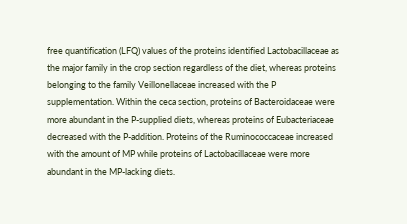free quantification (LFQ) values of the proteins identified Lactobacillaceae as the major family in the crop section regardless of the diet, whereas proteins belonging to the family Veillonellaceae increased with the P supplementation. Within the ceca section, proteins of Bacteroidaceae were more abundant in the P-supplied diets, whereas proteins of Eubacteriaceae decreased with the P-addition. Proteins of the Ruminococcaceae increased with the amount of MP while proteins of Lactobacillaceae were more abundant in the MP-lacking diets.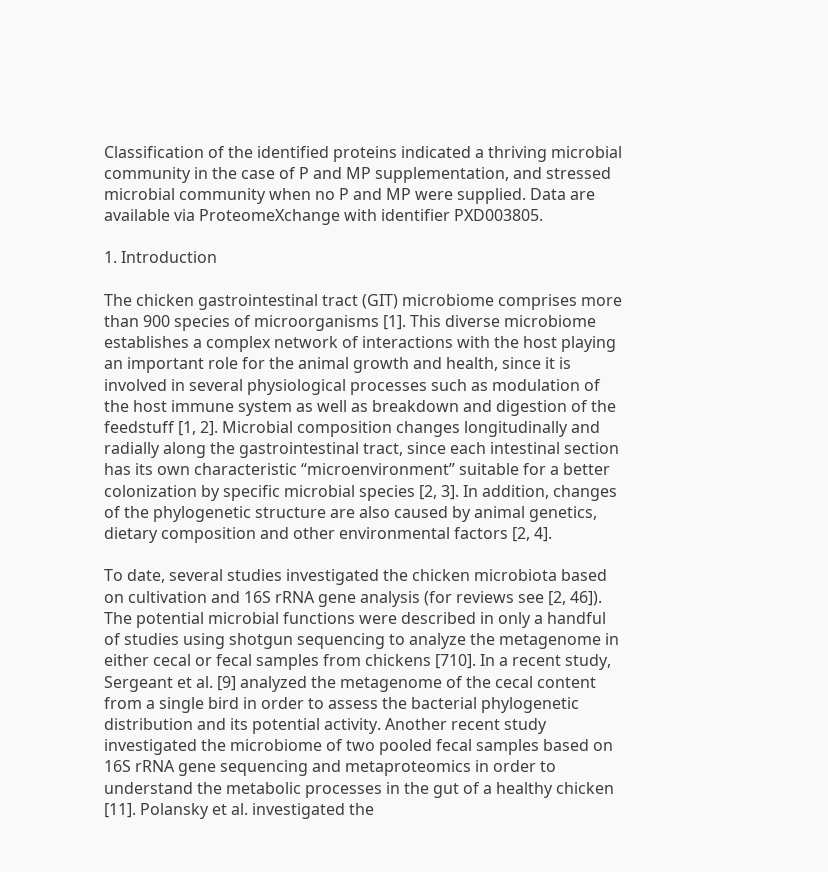Classification of the identified proteins indicated a thriving microbial community in the case of P and MP supplementation, and stressed microbial community when no P and MP were supplied. Data are available via ProteomeXchange with identifier PXD003805.

1. Introduction

The chicken gastrointestinal tract (GIT) microbiome comprises more than 900 species of microorganisms [1]. This diverse microbiome establishes a complex network of interactions with the host playing an important role for the animal growth and health, since it is involved in several physiological processes such as modulation of the host immune system as well as breakdown and digestion of the feedstuff [1, 2]. Microbial composition changes longitudinally and radially along the gastrointestinal tract, since each intestinal section has its own characteristic “microenvironment” suitable for a better colonization by specific microbial species [2, 3]. In addition, changes of the phylogenetic structure are also caused by animal genetics, dietary composition and other environmental factors [2, 4].

To date, several studies investigated the chicken microbiota based on cultivation and 16S rRNA gene analysis (for reviews see [2, 46]). The potential microbial functions were described in only a handful of studies using shotgun sequencing to analyze the metagenome in either cecal or fecal samples from chickens [710]. In a recent study, Sergeant et al. [9] analyzed the metagenome of the cecal content from a single bird in order to assess the bacterial phylogenetic distribution and its potential activity. Another recent study investigated the microbiome of two pooled fecal samples based on 16S rRNA gene sequencing and metaproteomics in order to understand the metabolic processes in the gut of a healthy chicken [11]. Polansky et al. investigated the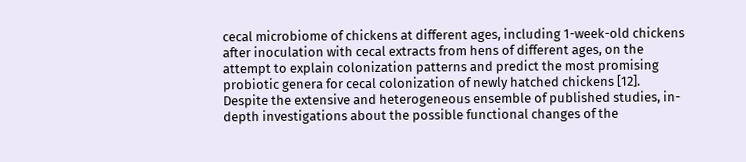cecal microbiome of chickens at different ages, including 1-week-old chickens after inoculation with cecal extracts from hens of different ages, on the attempt to explain colonization patterns and predict the most promising probiotic genera for cecal colonization of newly hatched chickens [12]. Despite the extensive and heterogeneous ensemble of published studies, in-depth investigations about the possible functional changes of the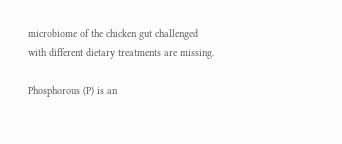microbiome of the chicken gut challenged with different dietary treatments are missing.

Phosphorous (P) is an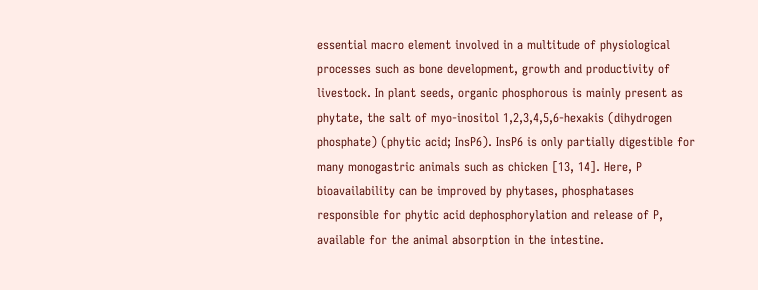essential macro element involved in a multitude of physiological processes such as bone development, growth and productivity of livestock. In plant seeds, organic phosphorous is mainly present as phytate, the salt of myo-inositol 1,2,3,4,5,6-hexakis (dihydrogen phosphate) (phytic acid; InsP6). InsP6 is only partially digestible for many monogastric animals such as chicken [13, 14]. Here, P bioavailability can be improved by phytases, phosphatases responsible for phytic acid dephosphorylation and release of P, available for the animal absorption in the intestine.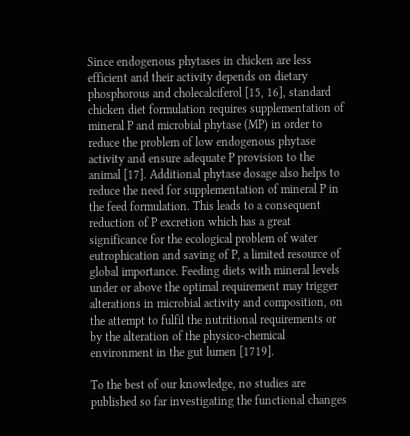Since endogenous phytases in chicken are less efficient and their activity depends on dietary phosphorous and cholecalciferol [15, 16], standard chicken diet formulation requires supplementation of mineral P and microbial phytase (MP) in order to reduce the problem of low endogenous phytase activity and ensure adequate P provision to the animal [17]. Additional phytase dosage also helps to reduce the need for supplementation of mineral P in the feed formulation. This leads to a consequent reduction of P excretion which has a great significance for the ecological problem of water eutrophication and saving of P, a limited resource of global importance. Feeding diets with mineral levels under or above the optimal requirement may trigger alterations in microbial activity and composition, on the attempt to fulfil the nutritional requirements or by the alteration of the physico-chemical environment in the gut lumen [1719].

To the best of our knowledge, no studies are published so far investigating the functional changes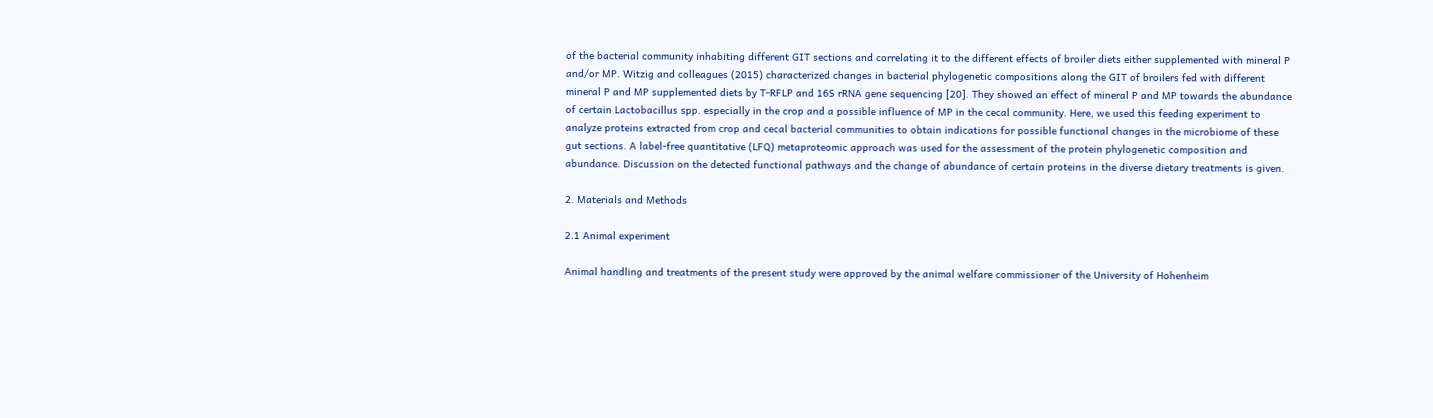of the bacterial community inhabiting different GIT sections and correlating it to the different effects of broiler diets either supplemented with mineral P and/or MP. Witzig and colleagues (2015) characterized changes in bacterial phylogenetic compositions along the GIT of broilers fed with different mineral P and MP supplemented diets by T-RFLP and 16S rRNA gene sequencing [20]. They showed an effect of mineral P and MP towards the abundance of certain Lactobacillus spp. especially in the crop and a possible influence of MP in the cecal community. Here, we used this feeding experiment to analyze proteins extracted from crop and cecal bacterial communities to obtain indications for possible functional changes in the microbiome of these gut sections. A label-free quantitative (LFQ) metaproteomic approach was used for the assessment of the protein phylogenetic composition and abundance. Discussion on the detected functional pathways and the change of abundance of certain proteins in the diverse dietary treatments is given.

2. Materials and Methods

2.1 Animal experiment

Animal handling and treatments of the present study were approved by the animal welfare commissioner of the University of Hohenheim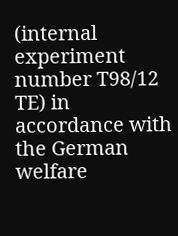(internal experiment number T98/12 TE) in accordance with the German welfare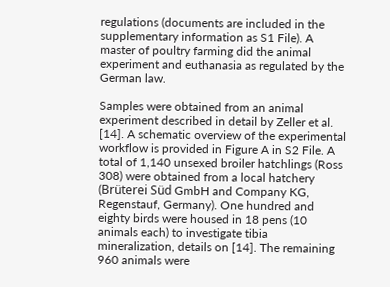regulations (documents are included in the supplementary information as S1 File). A master of poultry farming did the animal experiment and euthanasia as regulated by the German law.

Samples were obtained from an animal experiment described in detail by Zeller et al. [14]. A schematic overview of the experimental workflow is provided in Figure A in S2 File. A total of 1,140 unsexed broiler hatchlings (Ross 308) were obtained from a local hatchery (Brüterei Süd GmbH and Company KG, Regenstauf, Germany). One hundred and eighty birds were housed in 18 pens (10 animals each) to investigate tibia mineralization, details on [14]. The remaining 960 animals were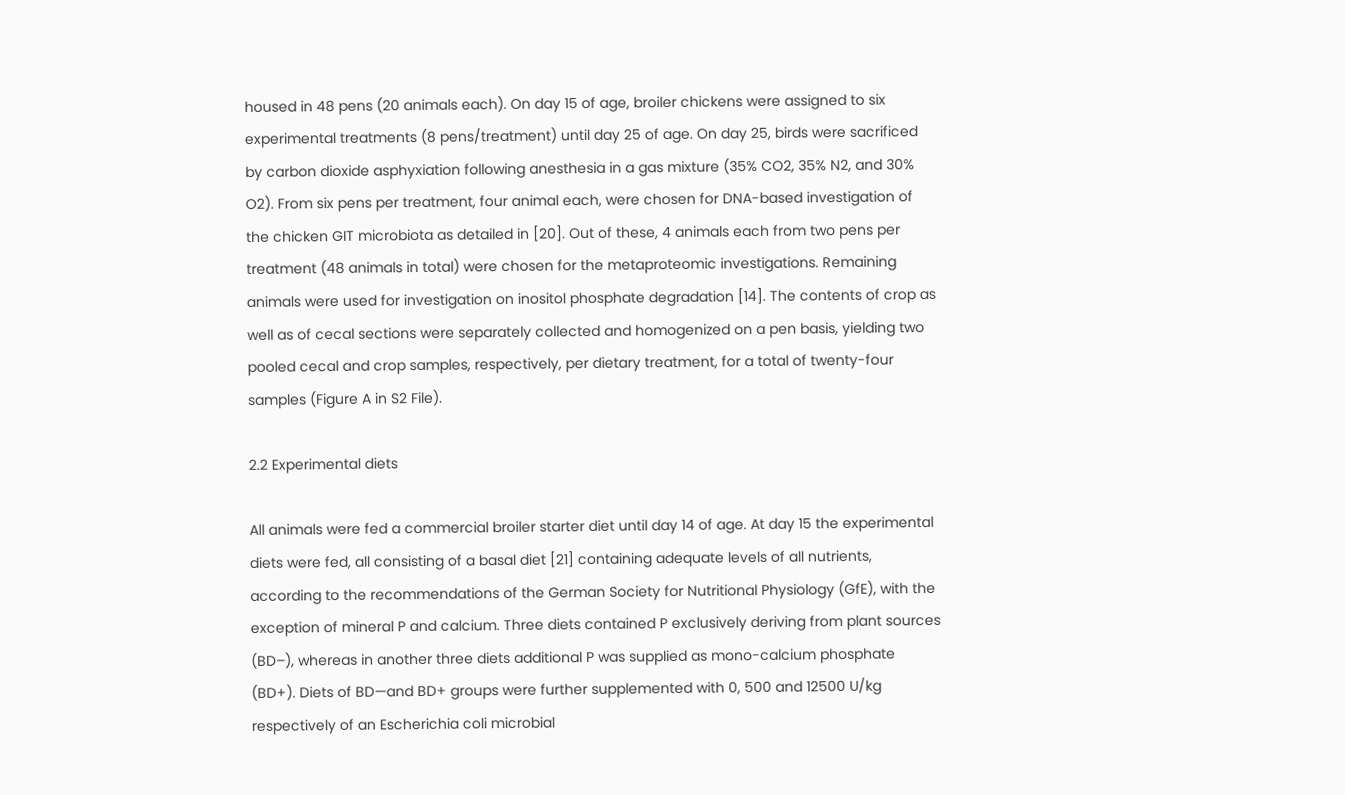housed in 48 pens (20 animals each). On day 15 of age, broiler chickens were assigned to six experimental treatments (8 pens/treatment) until day 25 of age. On day 25, birds were sacrificed by carbon dioxide asphyxiation following anesthesia in a gas mixture (35% CO2, 35% N2, and 30% O2). From six pens per treatment, four animal each, were chosen for DNA-based investigation of the chicken GIT microbiota as detailed in [20]. Out of these, 4 animals each from two pens per treatment (48 animals in total) were chosen for the metaproteomic investigations. Remaining animals were used for investigation on inositol phosphate degradation [14]. The contents of crop as well as of cecal sections were separately collected and homogenized on a pen basis, yielding two pooled cecal and crop samples, respectively, per dietary treatment, for a total of twenty-four samples (Figure A in S2 File).

2.2 Experimental diets

All animals were fed a commercial broiler starter diet until day 14 of age. At day 15 the experimental diets were fed, all consisting of a basal diet [21] containing adequate levels of all nutrients, according to the recommendations of the German Society for Nutritional Physiology (GfE), with the exception of mineral P and calcium. Three diets contained P exclusively deriving from plant sources (BD–), whereas in another three diets additional P was supplied as mono-calcium phosphate (BD+). Diets of BD—and BD+ groups were further supplemented with 0, 500 and 12500 U/kg respectively of an Escherichia coli microbial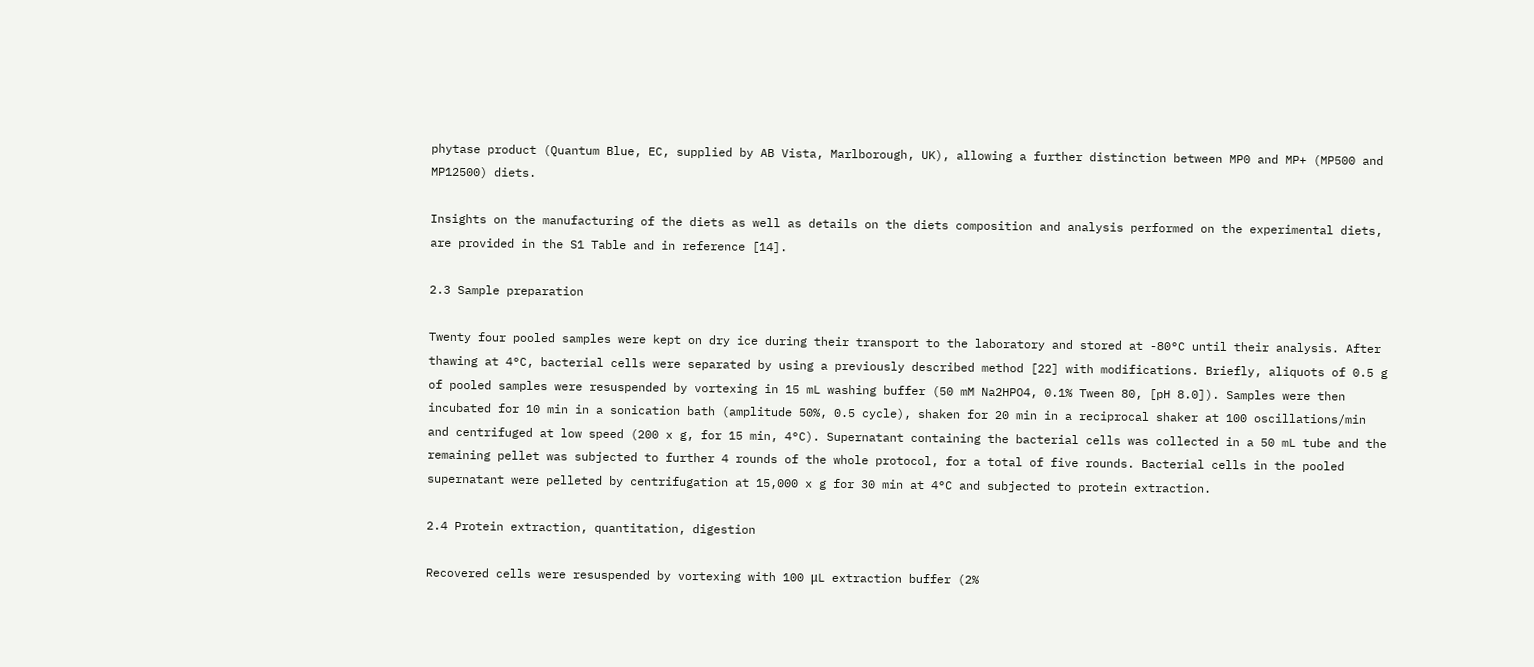phytase product (Quantum Blue, EC, supplied by AB Vista, Marlborough, UK), allowing a further distinction between MP0 and MP+ (MP500 and MP12500) diets.

Insights on the manufacturing of the diets as well as details on the diets composition and analysis performed on the experimental diets, are provided in the S1 Table and in reference [14].

2.3 Sample preparation

Twenty four pooled samples were kept on dry ice during their transport to the laboratory and stored at -80°C until their analysis. After thawing at 4°C, bacterial cells were separated by using a previously described method [22] with modifications. Briefly, aliquots of 0.5 g of pooled samples were resuspended by vortexing in 15 mL washing buffer (50 mM Na2HPO4, 0.1% Tween 80, [pH 8.0]). Samples were then incubated for 10 min in a sonication bath (amplitude 50%, 0.5 cycle), shaken for 20 min in a reciprocal shaker at 100 oscillations/min and centrifuged at low speed (200 x g, for 15 min, 4°C). Supernatant containing the bacterial cells was collected in a 50 mL tube and the remaining pellet was subjected to further 4 rounds of the whole protocol, for a total of five rounds. Bacterial cells in the pooled supernatant were pelleted by centrifugation at 15,000 x g for 30 min at 4°C and subjected to protein extraction.

2.4 Protein extraction, quantitation, digestion

Recovered cells were resuspended by vortexing with 100 μL extraction buffer (2%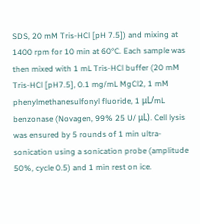SDS, 20 mM Tris-HCl [pH 7.5]) and mixing at 1400 rpm for 10 min at 60°C. Each sample was then mixed with 1 mL Tris-HCl buffer (20 mM Tris-HCl [pH7.5], 0.1 mg/mL MgCl2, 1 mM phenylmethanesulfonyl fluoride, 1 μL/mL benzonase (Novagen, 99% 25 U/ μL). Cell lysis was ensured by 5 rounds of 1 min ultra-sonication using a sonication probe (amplitude 50%, cycle 0.5) and 1 min rest on ice.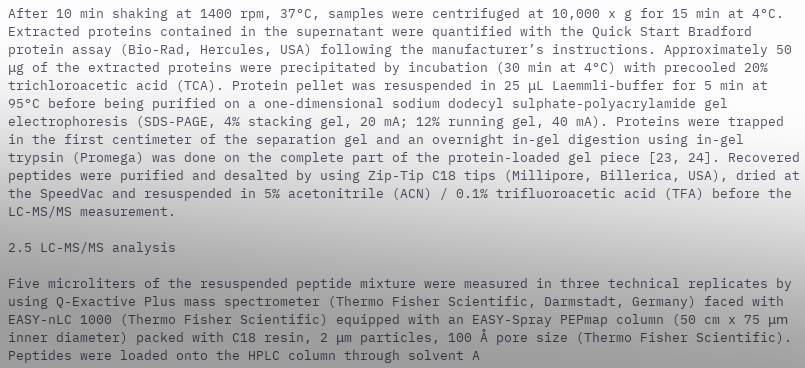After 10 min shaking at 1400 rpm, 37°C, samples were centrifuged at 10,000 x g for 15 min at 4°C. Extracted proteins contained in the supernatant were quantified with the Quick Start Bradford protein assay (Bio-Rad, Hercules, USA) following the manufacturer’s instructions. Approximately 50 μg of the extracted proteins were precipitated by incubation (30 min at 4°C) with precooled 20% trichloroacetic acid (TCA). Protein pellet was resuspended in 25 μL Laemmli-buffer for 5 min at 95°C before being purified on a one-dimensional sodium dodecyl sulphate-polyacrylamide gel electrophoresis (SDS-PAGE, 4% stacking gel, 20 mA; 12% running gel, 40 mA). Proteins were trapped in the first centimeter of the separation gel and an overnight in-gel digestion using in-gel trypsin (Promega) was done on the complete part of the protein-loaded gel piece [23, 24]. Recovered peptides were purified and desalted by using Zip-Tip C18 tips (Millipore, Billerica, USA), dried at the SpeedVac and resuspended in 5% acetonitrile (ACN) / 0.1% trifluoroacetic acid (TFA) before the LC-MS/MS measurement.

2.5 LC-MS/MS analysis

Five microliters of the resuspended peptide mixture were measured in three technical replicates by using Q-Exactive Plus mass spectrometer (Thermo Fisher Scientific, Darmstadt, Germany) faced with EASY-nLC 1000 (Thermo Fisher Scientific) equipped with an EASY-Spray PEPmap column (50 cm x 75 μm inner diameter) packed with C18 resin, 2 μm particles, 100 Å pore size (Thermo Fisher Scientific). Peptides were loaded onto the HPLC column through solvent A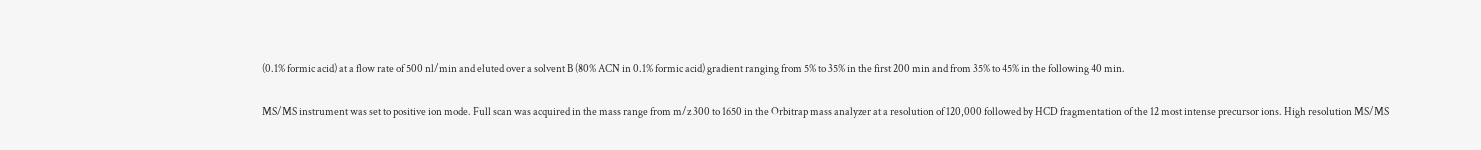(0.1% formic acid) at a flow rate of 500 nl/min and eluted over a solvent B (80% ACN in 0.1% formic acid) gradient ranging from 5% to 35% in the first 200 min and from 35% to 45% in the following 40 min.

MS/MS instrument was set to positive ion mode. Full scan was acquired in the mass range from m/z 300 to 1650 in the Orbitrap mass analyzer at a resolution of 120,000 followed by HCD fragmentation of the 12 most intense precursor ions. High resolution MS/MS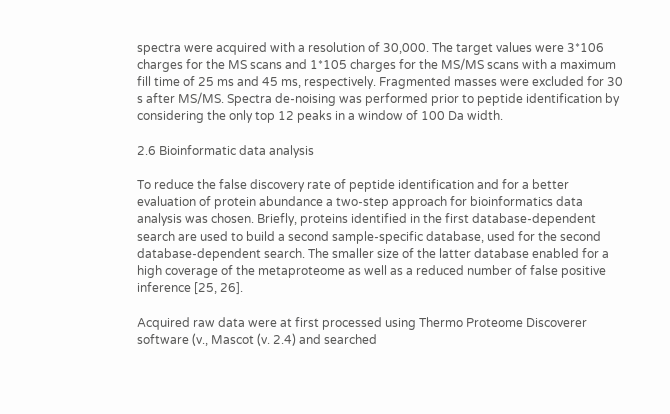spectra were acquired with a resolution of 30,000. The target values were 3*106 charges for the MS scans and 1*105 charges for the MS/MS scans with a maximum fill time of 25 ms and 45 ms, respectively. Fragmented masses were excluded for 30 s after MS/MS. Spectra de-noising was performed prior to peptide identification by considering the only top 12 peaks in a window of 100 Da width.

2.6 Bioinformatic data analysis

To reduce the false discovery rate of peptide identification and for a better evaluation of protein abundance a two-step approach for bioinformatics data analysis was chosen. Briefly, proteins identified in the first database-dependent search are used to build a second sample-specific database, used for the second database-dependent search. The smaller size of the latter database enabled for a high coverage of the metaproteome as well as a reduced number of false positive inference [25, 26].

Acquired raw data were at first processed using Thermo Proteome Discoverer software (v., Mascot (v. 2.4) and searched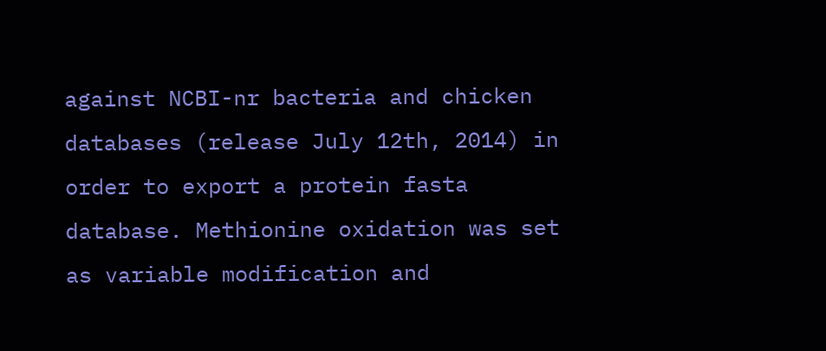against NCBI-nr bacteria and chicken databases (release July 12th, 2014) in order to export a protein fasta database. Methionine oxidation was set as variable modification and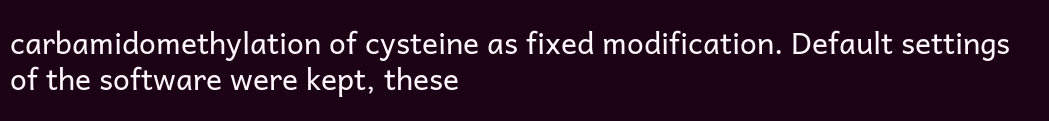carbamidomethylation of cysteine as fixed modification. Default settings of the software were kept, these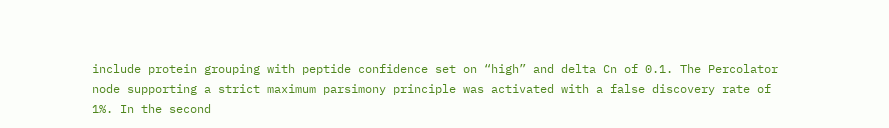include protein grouping with peptide confidence set on “high” and delta Cn of 0.1. The Percolator node supporting a strict maximum parsimony principle was activated with a false discovery rate of 1%. In the second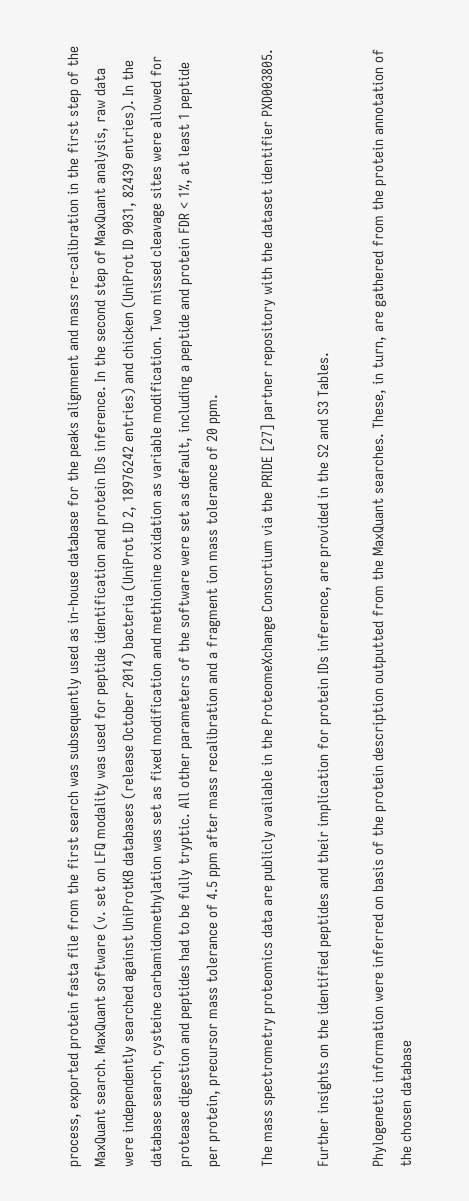process, exported protein fasta file from the first search was subsequently used as in-house database for the peaks alignment and mass re-calibration in the first step of the MaxQuant search. MaxQuant software (v. set on LFQ modality was used for peptide identification and protein IDs inference. In the second step of MaxQuant analysis, raw data were independently searched against UniProtKB databases (release October 2014) bacteria (UniProt ID 2, 18976242 entries) and chicken (UniProt ID 9031, 82439 entries). In the database search, cysteine carbamidomethylation was set as fixed modification and methionine oxidation as variable modification. Two missed cleavage sites were allowed for protease digestion and peptides had to be fully tryptic. All other parameters of the software were set as default, including a peptide and protein FDR < 1%, at least 1 peptide per protein, precursor mass tolerance of 4.5 ppm after mass recalibration and a fragment ion mass tolerance of 20 ppm.

The mass spectrometry proteomics data are publicly available in the ProteomeXchange Consortium via the PRIDE [27] partner repository with the dataset identifier PXD003805.

Further insights on the identified peptides and their implication for protein IDs inference, are provided in the S2 and S3 Tables.

Phylogenetic information were inferred on basis of the protein description outputted from the MaxQuant searches. These, in turn, are gathered from the protein annotation of the chosen database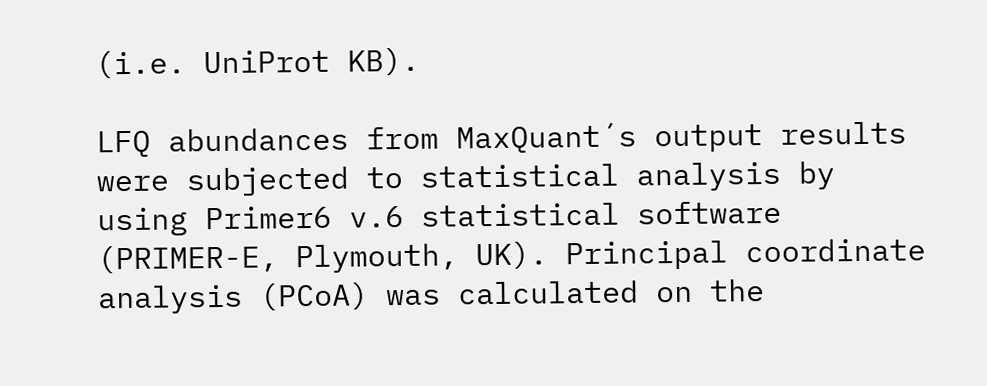(i.e. UniProt KB).

LFQ abundances from MaxQuant´s output results were subjected to statistical analysis by using Primer6 v.6 statistical software (PRIMER-E, Plymouth, UK). Principal coordinate analysis (PCoA) was calculated on the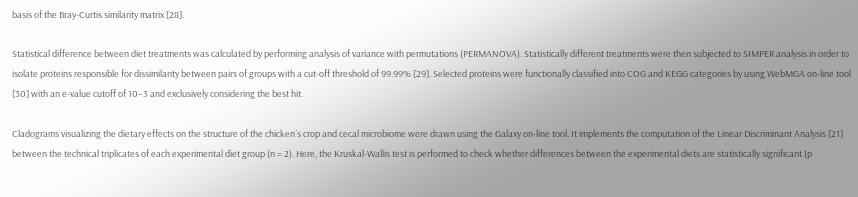basis of the Bray-Curtis similarity matrix [28].

Statistical difference between diet treatments was calculated by performing analysis of variance with permutations (PERMANOVA). Statistically different treatments were then subjected to SIMPER analysis in order to isolate proteins responsible for dissimilarity between pairs of groups with a cut-off threshold of 99.99% [29]. Selected proteins were functionally classified into COG and KEGG categories by using WebMGA on-line tool [30] with an e-value cutoff of 10−3 and exclusively considering the best hit.

Cladograms visualizing the dietary effects on the structure of the chicken´s crop and cecal microbiome were drawn using the Galaxy on-line tool. It implements the computation of the Linear Discriminant Analysis [21] between the technical triplicates of each experimental diet group (n = 2). Here, the Kruskal-Wallis test is performed to check whether differences between the experimental diets are statistically significant (p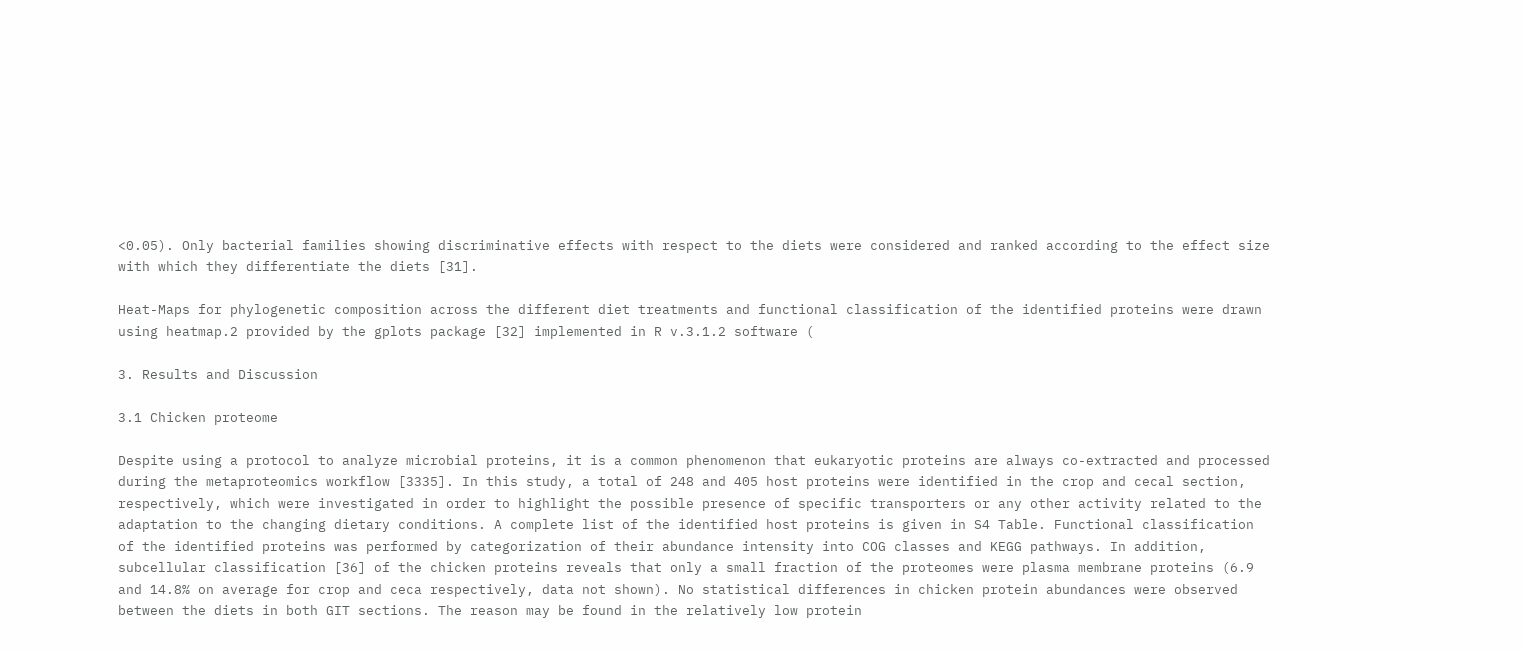<0.05). Only bacterial families showing discriminative effects with respect to the diets were considered and ranked according to the effect size with which they differentiate the diets [31].

Heat-Maps for phylogenetic composition across the different diet treatments and functional classification of the identified proteins were drawn using heatmap.2 provided by the gplots package [32] implemented in R v.3.1.2 software (

3. Results and Discussion

3.1 Chicken proteome

Despite using a protocol to analyze microbial proteins, it is a common phenomenon that eukaryotic proteins are always co-extracted and processed during the metaproteomics workflow [3335]. In this study, a total of 248 and 405 host proteins were identified in the crop and cecal section, respectively, which were investigated in order to highlight the possible presence of specific transporters or any other activity related to the adaptation to the changing dietary conditions. A complete list of the identified host proteins is given in S4 Table. Functional classification of the identified proteins was performed by categorization of their abundance intensity into COG classes and KEGG pathways. In addition, subcellular classification [36] of the chicken proteins reveals that only a small fraction of the proteomes were plasma membrane proteins (6.9 and 14.8% on average for crop and ceca respectively, data not shown). No statistical differences in chicken protein abundances were observed between the diets in both GIT sections. The reason may be found in the relatively low protein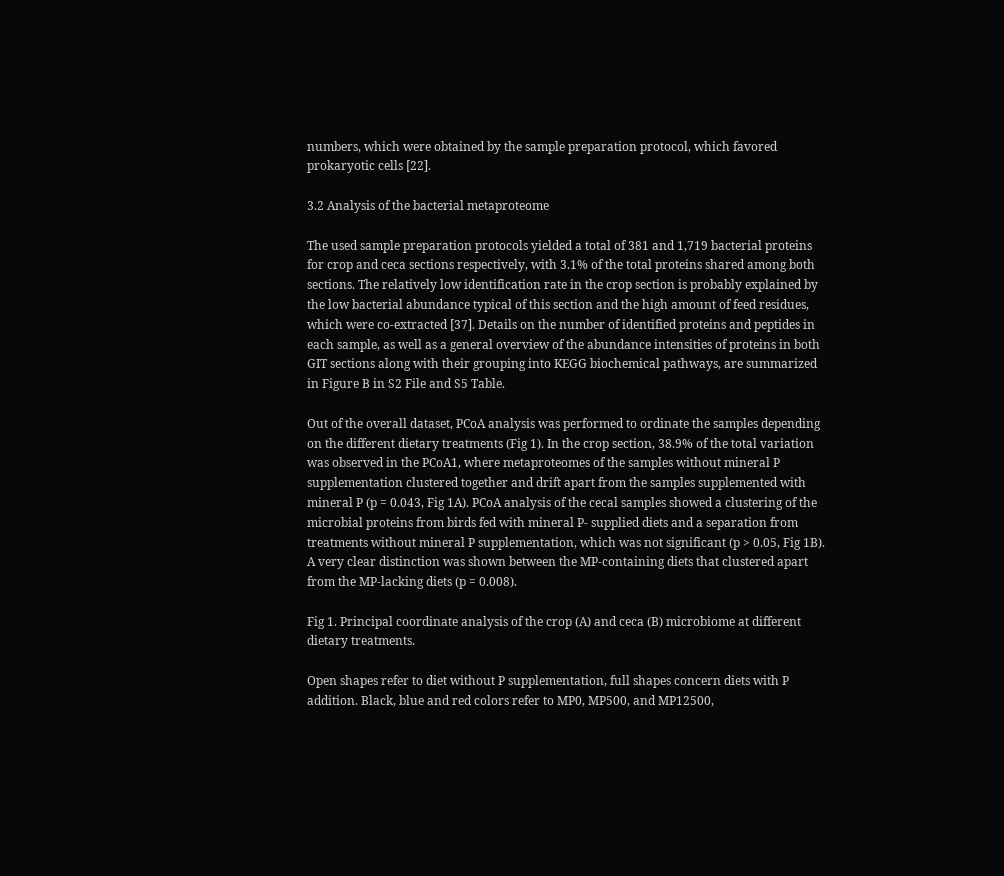numbers, which were obtained by the sample preparation protocol, which favored prokaryotic cells [22].

3.2 Analysis of the bacterial metaproteome

The used sample preparation protocols yielded a total of 381 and 1,719 bacterial proteins for crop and ceca sections respectively, with 3.1% of the total proteins shared among both sections. The relatively low identification rate in the crop section is probably explained by the low bacterial abundance typical of this section and the high amount of feed residues, which were co-extracted [37]. Details on the number of identified proteins and peptides in each sample, as well as a general overview of the abundance intensities of proteins in both GIT sections along with their grouping into KEGG biochemical pathways, are summarized in Figure B in S2 File and S5 Table.

Out of the overall dataset, PCoA analysis was performed to ordinate the samples depending on the different dietary treatments (Fig 1). In the crop section, 38.9% of the total variation was observed in the PCoA1, where metaproteomes of the samples without mineral P supplementation clustered together and drift apart from the samples supplemented with mineral P (p = 0.043, Fig 1A). PCoA analysis of the cecal samples showed a clustering of the microbial proteins from birds fed with mineral P- supplied diets and a separation from treatments without mineral P supplementation, which was not significant (p > 0.05, Fig 1B). A very clear distinction was shown between the MP-containing diets that clustered apart from the MP-lacking diets (p = 0.008).

Fig 1. Principal coordinate analysis of the crop (A) and ceca (B) microbiome at different dietary treatments.

Open shapes refer to diet without P supplementation, full shapes concern diets with P addition. Black, blue and red colors refer to MP0, MP500, and MP12500,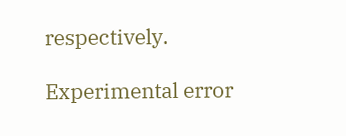respectively.

Experimental error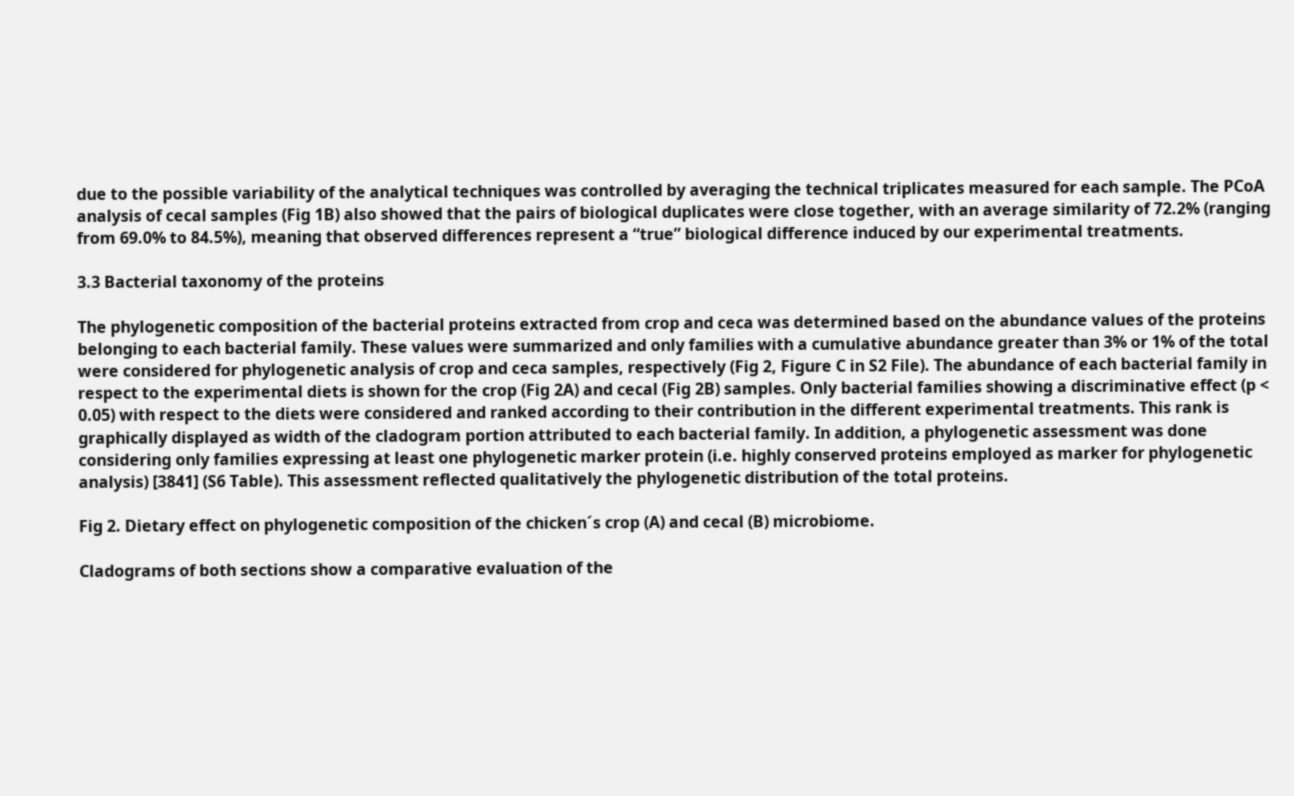due to the possible variability of the analytical techniques was controlled by averaging the technical triplicates measured for each sample. The PCoA analysis of cecal samples (Fig 1B) also showed that the pairs of biological duplicates were close together, with an average similarity of 72.2% (ranging from 69.0% to 84.5%), meaning that observed differences represent a “true” biological difference induced by our experimental treatments.

3.3 Bacterial taxonomy of the proteins

The phylogenetic composition of the bacterial proteins extracted from crop and ceca was determined based on the abundance values of the proteins belonging to each bacterial family. These values were summarized and only families with a cumulative abundance greater than 3% or 1% of the total were considered for phylogenetic analysis of crop and ceca samples, respectively (Fig 2, Figure C in S2 File). The abundance of each bacterial family in respect to the experimental diets is shown for the crop (Fig 2A) and cecal (Fig 2B) samples. Only bacterial families showing a discriminative effect (p < 0.05) with respect to the diets were considered and ranked according to their contribution in the different experimental treatments. This rank is graphically displayed as width of the cladogram portion attributed to each bacterial family. In addition, a phylogenetic assessment was done considering only families expressing at least one phylogenetic marker protein (i.e. highly conserved proteins employed as marker for phylogenetic analysis) [3841] (S6 Table). This assessment reflected qualitatively the phylogenetic distribution of the total proteins.

Fig 2. Dietary effect on phylogenetic composition of the chicken´s crop (A) and cecal (B) microbiome.

Cladograms of both sections show a comparative evaluation of the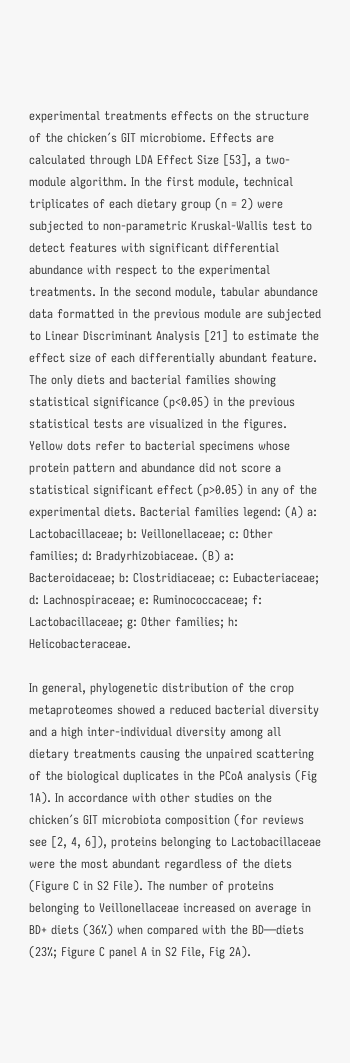experimental treatments effects on the structure of the chicken´s GIT microbiome. Effects are calculated through LDA Effect Size [53], a two-module algorithm. In the first module, technical triplicates of each dietary group (n = 2) were subjected to non-parametric Kruskal-Wallis test to detect features with significant differential abundance with respect to the experimental treatments. In the second module, tabular abundance data formatted in the previous module are subjected to Linear Discriminant Analysis [21] to estimate the effect size of each differentially abundant feature. The only diets and bacterial families showing statistical significance (p<0.05) in the previous statistical tests are visualized in the figures. Yellow dots refer to bacterial specimens whose protein pattern and abundance did not score a statistical significant effect (p>0.05) in any of the experimental diets. Bacterial families legend: (A) a: Lactobacillaceae; b: Veillonellaceae; c: Other families; d: Bradyrhizobiaceae. (B) a: Bacteroidaceae; b: Clostridiaceae; c: Eubacteriaceae; d: Lachnospiraceae; e: Ruminococcaceae; f: Lactobacillaceae; g: Other families; h: Helicobacteraceae.

In general, phylogenetic distribution of the crop metaproteomes showed a reduced bacterial diversity and a high inter-individual diversity among all dietary treatments causing the unpaired scattering of the biological duplicates in the PCoA analysis (Fig 1A). In accordance with other studies on the chicken´s GIT microbiota composition (for reviews see [2, 4, 6]), proteins belonging to Lactobacillaceae were the most abundant regardless of the diets (Figure C in S2 File). The number of proteins belonging to Veillonellaceae increased on average in BD+ diets (36%) when compared with the BD—diets (23%; Figure C panel A in S2 File, Fig 2A).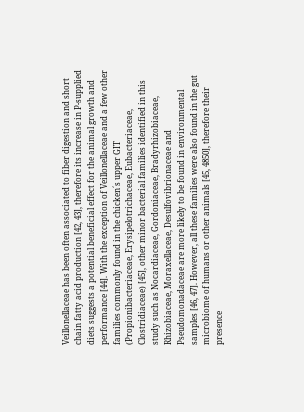Veillonellaceae has been often associated to fiber digestion and short chain fatty acid production [42, 43], therefore its increase in P-supplied diets suggests a potential beneficial effect for the animal growth and performance [44]. With the exception of Veillonellaceae and a few other families commonly found in the chicken´s upper GIT (Propionibacteriaceae, Erysipelotrichaceae, Eubacteriaceae, Clostridiaceae) [45], other minor bacterial families identified in this study such as Nocardiaceae, Gordoniaceae, Bradyrhizobiaceae, Rhizobiaceae, Moraxellaceae, Desulfovibrionaceae and Pseudomonadaceae are more likely to be found in environmental samples [46, 47]. However, all these families were also found in the gut microbiome of humans or other animals [45, 4850], therefore their presence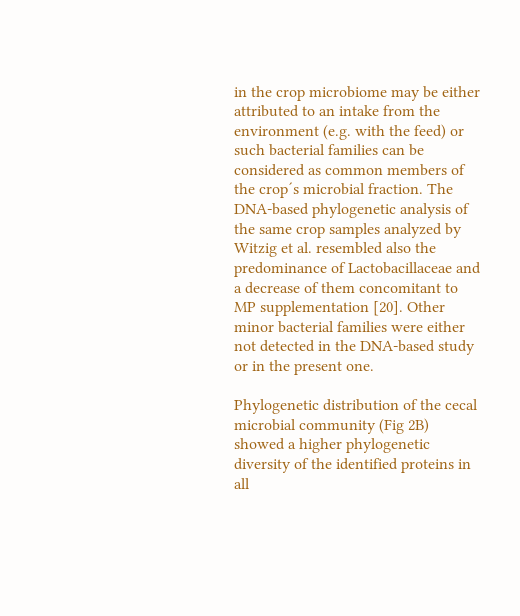in the crop microbiome may be either attributed to an intake from the environment (e.g. with the feed) or such bacterial families can be considered as common members of the crop´s microbial fraction. The DNA-based phylogenetic analysis of the same crop samples analyzed by Witzig et al. resembled also the predominance of Lactobacillaceae and a decrease of them concomitant to MP supplementation [20]. Other minor bacterial families were either not detected in the DNA-based study or in the present one.

Phylogenetic distribution of the cecal microbial community (Fig 2B) showed a higher phylogenetic diversity of the identified proteins in all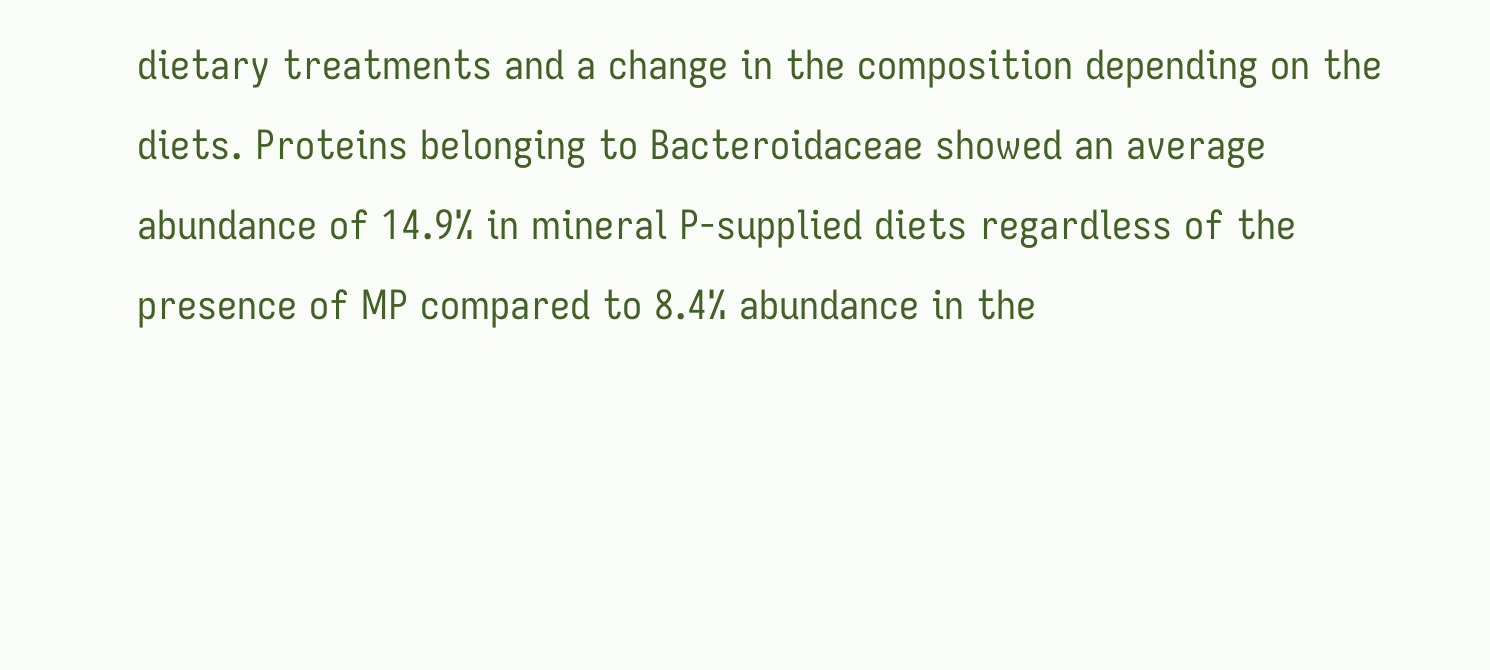dietary treatments and a change in the composition depending on the diets. Proteins belonging to Bacteroidaceae showed an average abundance of 14.9% in mineral P-supplied diets regardless of the presence of MP compared to 8.4% abundance in the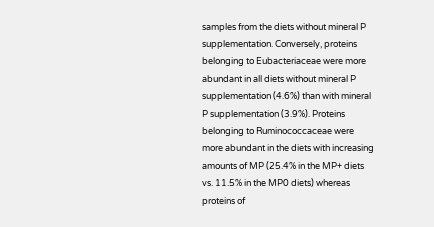samples from the diets without mineral P supplementation. Conversely, proteins belonging to Eubacteriaceae were more abundant in all diets without mineral P supplementation (4.6%) than with mineral P supplementation (3.9%). Proteins belonging to Ruminococcaceae were more abundant in the diets with increasing amounts of MP (25.4% in the MP+ diets vs. 11.5% in the MP0 diets) whereas proteins of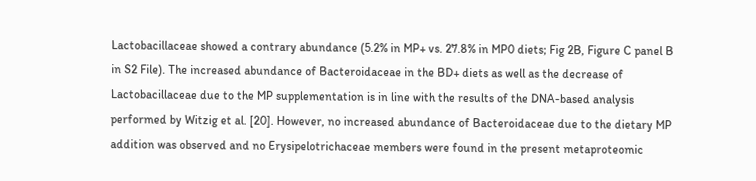Lactobacillaceae showed a contrary abundance (5.2% in MP+ vs. 27.8% in MP0 diets; Fig 2B, Figure C panel B in S2 File). The increased abundance of Bacteroidaceae in the BD+ diets as well as the decrease of Lactobacillaceae due to the MP supplementation is in line with the results of the DNA-based analysis performed by Witzig et al. [20]. However, no increased abundance of Bacteroidaceae due to the dietary MP addition was observed and no Erysipelotrichaceae members were found in the present metaproteomic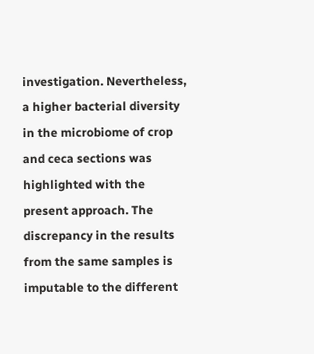investigation. Nevertheless, a higher bacterial diversity in the microbiome of crop and ceca sections was highlighted with the present approach. The discrepancy in the results from the same samples is imputable to the different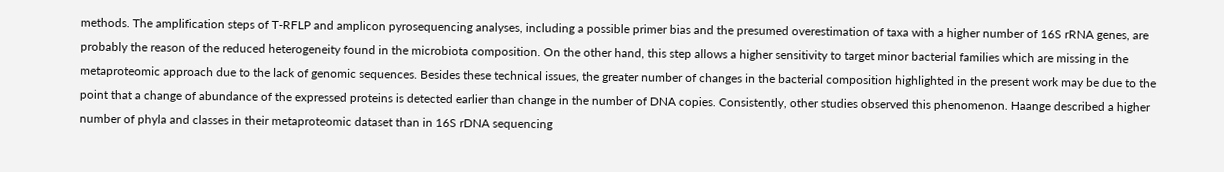methods. The amplification steps of T-RFLP and amplicon pyrosequencing analyses, including a possible primer bias and the presumed overestimation of taxa with a higher number of 16S rRNA genes, are probably the reason of the reduced heterogeneity found in the microbiota composition. On the other hand, this step allows a higher sensitivity to target minor bacterial families which are missing in the metaproteomic approach due to the lack of genomic sequences. Besides these technical issues, the greater number of changes in the bacterial composition highlighted in the present work may be due to the point that a change of abundance of the expressed proteins is detected earlier than change in the number of DNA copies. Consistently, other studies observed this phenomenon. Haange described a higher number of phyla and classes in their metaproteomic dataset than in 16S rDNA sequencing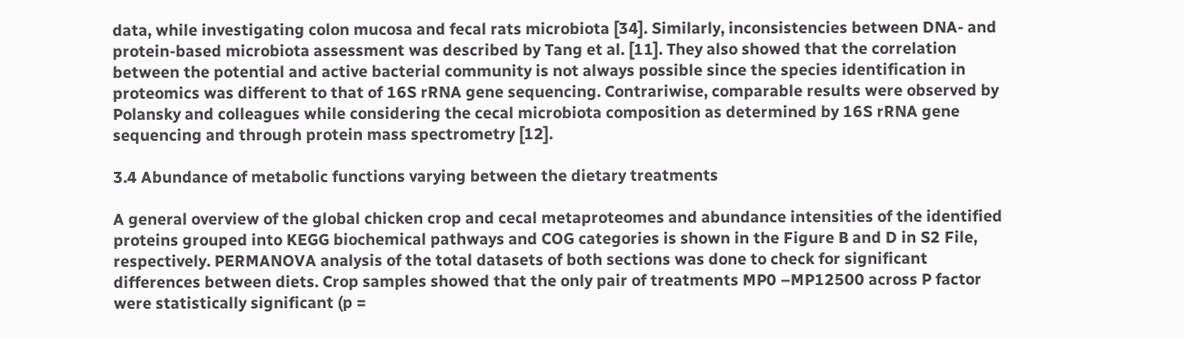data, while investigating colon mucosa and fecal rats microbiota [34]. Similarly, inconsistencies between DNA- and protein-based microbiota assessment was described by Tang et al. [11]. They also showed that the correlation between the potential and active bacterial community is not always possible since the species identification in proteomics was different to that of 16S rRNA gene sequencing. Contrariwise, comparable results were observed by Polansky and colleagues while considering the cecal microbiota composition as determined by 16S rRNA gene sequencing and through protein mass spectrometry [12].

3.4 Abundance of metabolic functions varying between the dietary treatments

A general overview of the global chicken crop and cecal metaproteomes and abundance intensities of the identified proteins grouped into KEGG biochemical pathways and COG categories is shown in the Figure B and D in S2 File, respectively. PERMANOVA analysis of the total datasets of both sections was done to check for significant differences between diets. Crop samples showed that the only pair of treatments MP0 –MP12500 across P factor were statistically significant (p =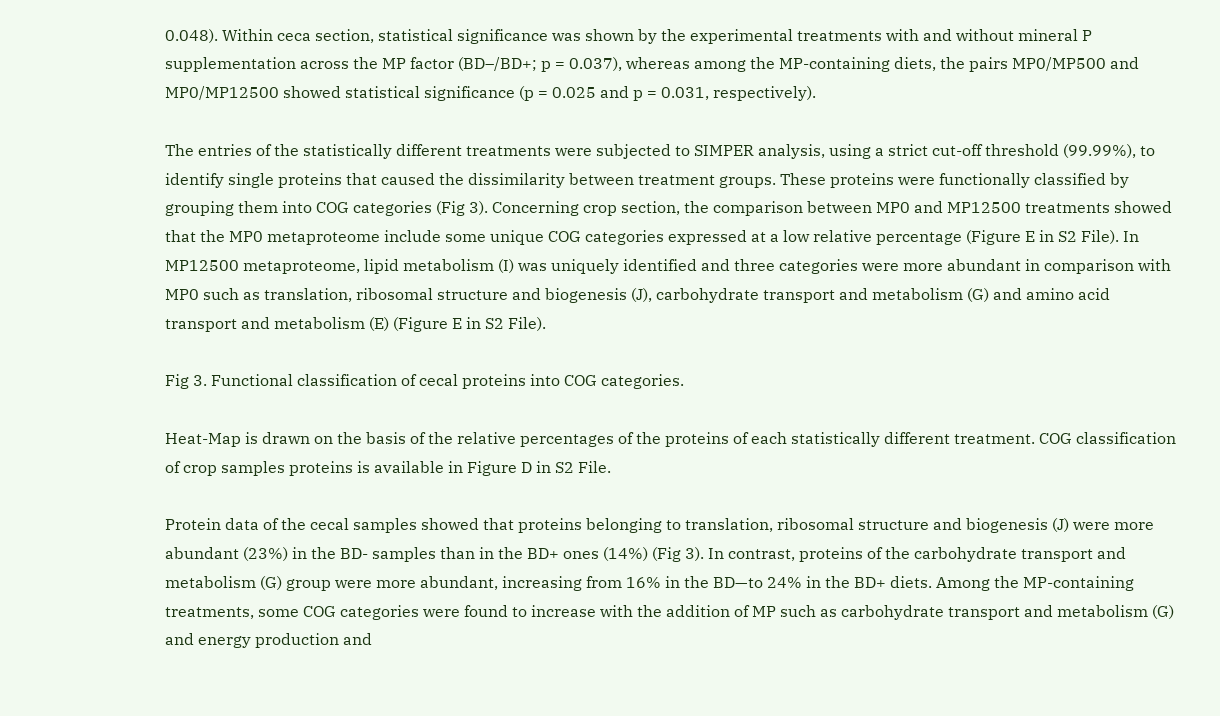0.048). Within ceca section, statistical significance was shown by the experimental treatments with and without mineral P supplementation across the MP factor (BD–/BD+; p = 0.037), whereas among the MP-containing diets, the pairs MP0/MP500 and MP0/MP12500 showed statistical significance (p = 0.025 and p = 0.031, respectively).

The entries of the statistically different treatments were subjected to SIMPER analysis, using a strict cut-off threshold (99.99%), to identify single proteins that caused the dissimilarity between treatment groups. These proteins were functionally classified by grouping them into COG categories (Fig 3). Concerning crop section, the comparison between MP0 and MP12500 treatments showed that the MP0 metaproteome include some unique COG categories expressed at a low relative percentage (Figure E in S2 File). In MP12500 metaproteome, lipid metabolism (I) was uniquely identified and three categories were more abundant in comparison with MP0 such as translation, ribosomal structure and biogenesis (J), carbohydrate transport and metabolism (G) and amino acid transport and metabolism (E) (Figure E in S2 File).

Fig 3. Functional classification of cecal proteins into COG categories.

Heat-Map is drawn on the basis of the relative percentages of the proteins of each statistically different treatment. COG classification of crop samples proteins is available in Figure D in S2 File.

Protein data of the cecal samples showed that proteins belonging to translation, ribosomal structure and biogenesis (J) were more abundant (23%) in the BD- samples than in the BD+ ones (14%) (Fig 3). In contrast, proteins of the carbohydrate transport and metabolism (G) group were more abundant, increasing from 16% in the BD—to 24% in the BD+ diets. Among the MP-containing treatments, some COG categories were found to increase with the addition of MP such as carbohydrate transport and metabolism (G) and energy production and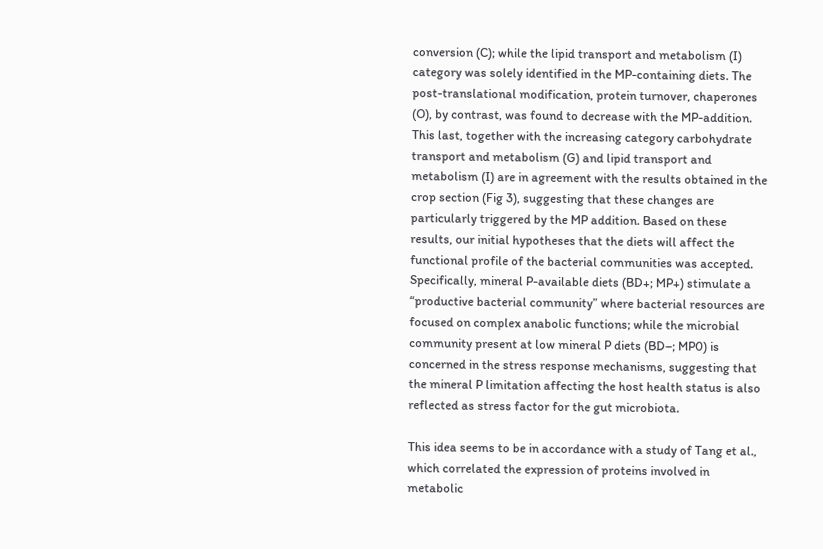conversion (C); while the lipid transport and metabolism (I) category was solely identified in the MP-containing diets. The post-translational modification, protein turnover, chaperones (O), by contrast, was found to decrease with the MP-addition. This last, together with the increasing category carbohydrate transport and metabolism (G) and lipid transport and metabolism (I) are in agreement with the results obtained in the crop section (Fig 3), suggesting that these changes are particularly triggered by the MP addition. Based on these results, our initial hypotheses that the diets will affect the functional profile of the bacterial communities was accepted. Specifically, mineral P-available diets (BD+; MP+) stimulate a “productive bacterial community” where bacterial resources are focused on complex anabolic functions; while the microbial community present at low mineral P diets (BD–; MP0) is concerned in the stress response mechanisms, suggesting that the mineral P limitation affecting the host health status is also reflected as stress factor for the gut microbiota.

This idea seems to be in accordance with a study of Tang et al., which correlated the expression of proteins involved in metabolic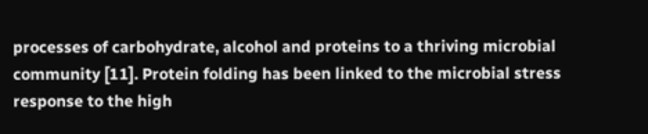processes of carbohydrate, alcohol and proteins to a thriving microbial community [11]. Protein folding has been linked to the microbial stress response to the high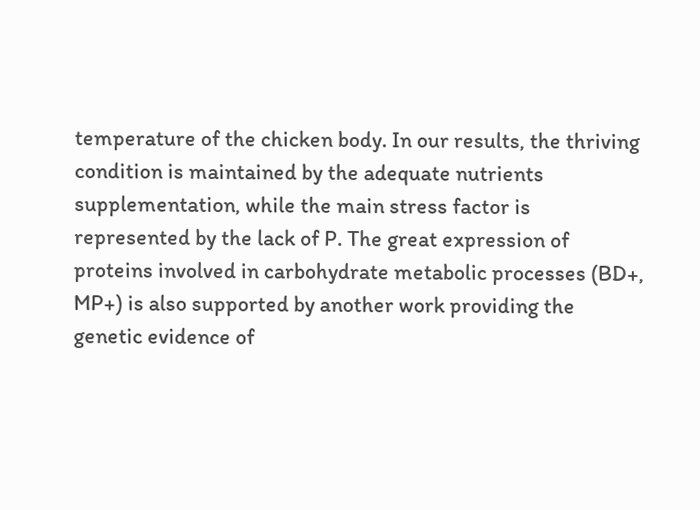temperature of the chicken body. In our results, the thriving condition is maintained by the adequate nutrients supplementation, while the main stress factor is represented by the lack of P. The great expression of proteins involved in carbohydrate metabolic processes (BD+, MP+) is also supported by another work providing the genetic evidence of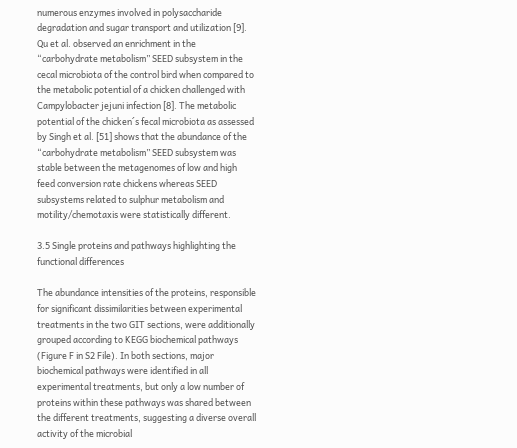numerous enzymes involved in polysaccharide degradation and sugar transport and utilization [9]. Qu et al. observed an enrichment in the “carbohydrate metabolism” SEED subsystem in the cecal microbiota of the control bird when compared to the metabolic potential of a chicken challenged with Campylobacter jejuni infection [8]. The metabolic potential of the chicken´s fecal microbiota as assessed by Singh et al. [51] shows that the abundance of the “carbohydrate metabolism” SEED subsystem was stable between the metagenomes of low and high feed conversion rate chickens whereas SEED subsystems related to sulphur metabolism and motility/chemotaxis were statistically different.

3.5 Single proteins and pathways highlighting the functional differences

The abundance intensities of the proteins, responsible for significant dissimilarities between experimental treatments in the two GIT sections, were additionally grouped according to KEGG biochemical pathways (Figure F in S2 File). In both sections, major biochemical pathways were identified in all experimental treatments, but only a low number of proteins within these pathways was shared between the different treatments, suggesting a diverse overall activity of the microbial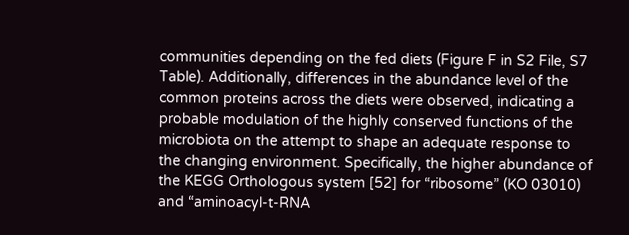communities depending on the fed diets (Figure F in S2 File, S7 Table). Additionally, differences in the abundance level of the common proteins across the diets were observed, indicating a probable modulation of the highly conserved functions of the microbiota on the attempt to shape an adequate response to the changing environment. Specifically, the higher abundance of the KEGG Orthologous system [52] for “ribosome” (KO 03010) and “aminoacyl-t-RNA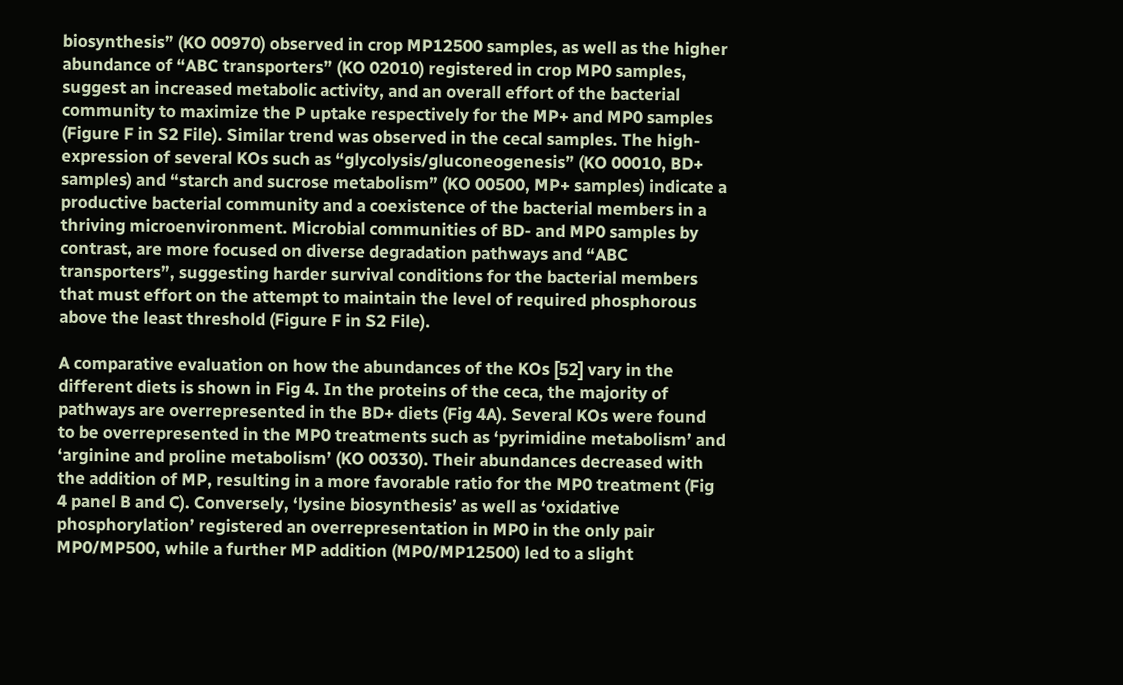biosynthesis” (KO 00970) observed in crop MP12500 samples, as well as the higher abundance of “ABC transporters” (KO 02010) registered in crop MP0 samples, suggest an increased metabolic activity, and an overall effort of the bacterial community to maximize the P uptake respectively for the MP+ and MP0 samples (Figure F in S2 File). Similar trend was observed in the cecal samples. The high-expression of several KOs such as “glycolysis/gluconeogenesis” (KO 00010, BD+ samples) and “starch and sucrose metabolism” (KO 00500, MP+ samples) indicate a productive bacterial community and a coexistence of the bacterial members in a thriving microenvironment. Microbial communities of BD- and MP0 samples by contrast, are more focused on diverse degradation pathways and “ABC transporters”, suggesting harder survival conditions for the bacterial members that must effort on the attempt to maintain the level of required phosphorous above the least threshold (Figure F in S2 File).

A comparative evaluation on how the abundances of the KOs [52] vary in the different diets is shown in Fig 4. In the proteins of the ceca, the majority of pathways are overrepresented in the BD+ diets (Fig 4A). Several KOs were found to be overrepresented in the MP0 treatments such as ‘pyrimidine metabolism’ and ‘arginine and proline metabolism’ (KO 00330). Their abundances decreased with the addition of MP, resulting in a more favorable ratio for the MP0 treatment (Fig 4 panel B and C). Conversely, ‘lysine biosynthesis’ as well as ‘oxidative phosphorylation’ registered an overrepresentation in MP0 in the only pair MP0/MP500, while a further MP addition (MP0/MP12500) led to a slight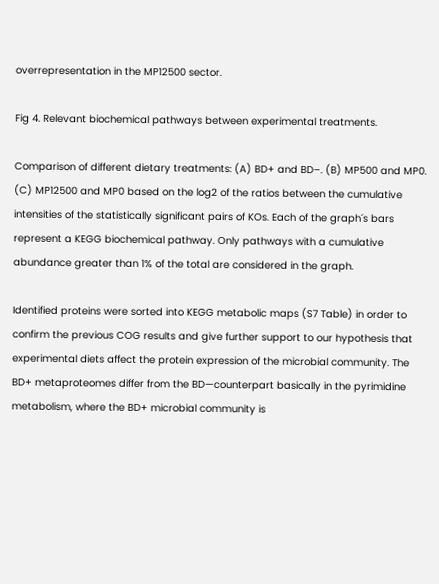overrepresentation in the MP12500 sector.

Fig 4. Relevant biochemical pathways between experimental treatments.

Comparison of different dietary treatments: (A) BD+ and BD–. (B) MP500 and MP0. (C) MP12500 and MP0 based on the log2 of the ratios between the cumulative intensities of the statistically significant pairs of KOs. Each of the graph´s bars represent a KEGG biochemical pathway. Only pathways with a cumulative abundance greater than 1% of the total are considered in the graph.

Identified proteins were sorted into KEGG metabolic maps (S7 Table) in order to confirm the previous COG results and give further support to our hypothesis that experimental diets affect the protein expression of the microbial community. The BD+ metaproteomes differ from the BD—counterpart basically in the pyrimidine metabolism, where the BD+ microbial community is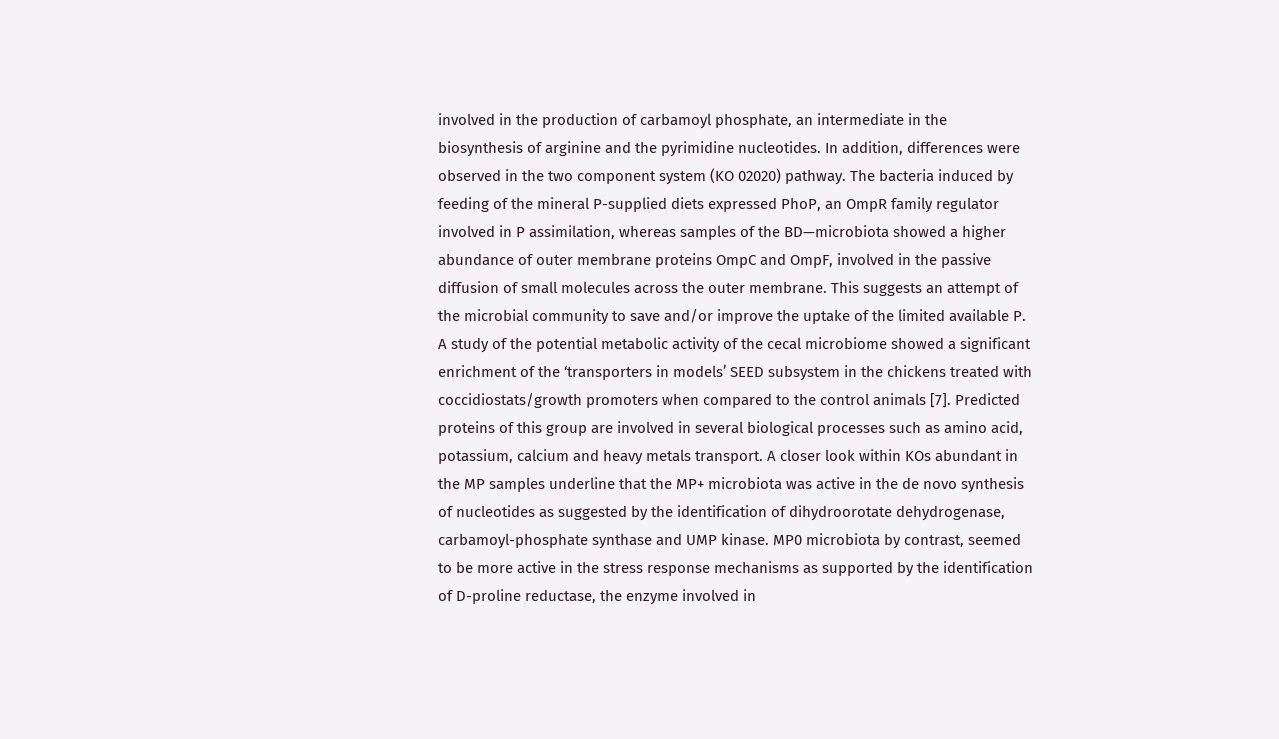involved in the production of carbamoyl phosphate, an intermediate in the biosynthesis of arginine and the pyrimidine nucleotides. In addition, differences were observed in the two component system (KO 02020) pathway. The bacteria induced by feeding of the mineral P-supplied diets expressed PhoP, an OmpR family regulator involved in P assimilation, whereas samples of the BD—microbiota showed a higher abundance of outer membrane proteins OmpC and OmpF, involved in the passive diffusion of small molecules across the outer membrane. This suggests an attempt of the microbial community to save and/or improve the uptake of the limited available P. A study of the potential metabolic activity of the cecal microbiome showed a significant enrichment of the ‘transporters in models’ SEED subsystem in the chickens treated with coccidiostats/growth promoters when compared to the control animals [7]. Predicted proteins of this group are involved in several biological processes such as amino acid, potassium, calcium and heavy metals transport. A closer look within KOs abundant in the MP samples underline that the MP+ microbiota was active in the de novo synthesis of nucleotides as suggested by the identification of dihydroorotate dehydrogenase, carbamoyl-phosphate synthase and UMP kinase. MP0 microbiota by contrast, seemed to be more active in the stress response mechanisms as supported by the identification of D-proline reductase, the enzyme involved in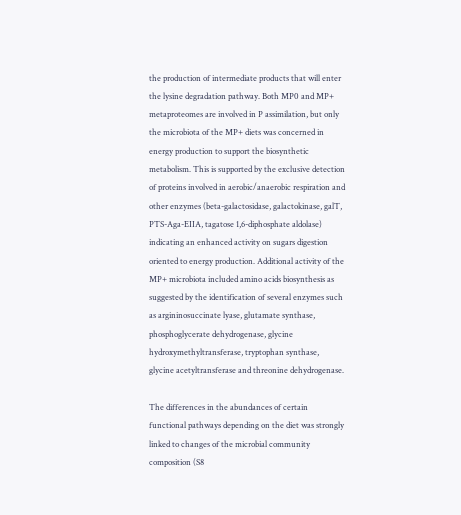the production of intermediate products that will enter the lysine degradation pathway. Both MP0 and MP+ metaproteomes are involved in P assimilation, but only the microbiota of the MP+ diets was concerned in energy production to support the biosynthetic metabolism. This is supported by the exclusive detection of proteins involved in aerobic/anaerobic respiration and other enzymes (beta-galactosidase, galactokinase, galT, PTS-Aga-EIIA, tagatose 1,6-diphosphate aldolase) indicating an enhanced activity on sugars digestion oriented to energy production. Additional activity of the MP+ microbiota included amino acids biosynthesis as suggested by the identification of several enzymes such as argininosuccinate lyase, glutamate synthase, phosphoglycerate dehydrogenase, glycine hydroxymethyltransferase, tryptophan synthase, glycine acetyltransferase and threonine dehydrogenase.

The differences in the abundances of certain functional pathways depending on the diet was strongly linked to changes of the microbial community composition (S8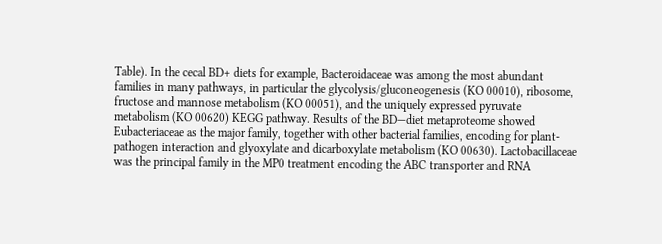Table). In the cecal BD+ diets for example, Bacteroidaceae was among the most abundant families in many pathways, in particular the glycolysis/gluconeogenesis (KO 00010), ribosome, fructose and mannose metabolism (KO 00051), and the uniquely expressed pyruvate metabolism (KO 00620) KEGG pathway. Results of the BD—diet metaproteome showed Eubacteriaceae as the major family, together with other bacterial families, encoding for plant-pathogen interaction and glyoxylate and dicarboxylate metabolism (KO 00630). Lactobacillaceae was the principal family in the MP0 treatment encoding the ABC transporter and RNA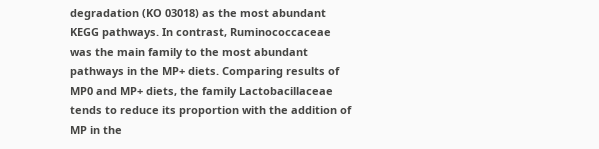degradation (KO 03018) as the most abundant KEGG pathways. In contrast, Ruminococcaceae was the main family to the most abundant pathways in the MP+ diets. Comparing results of MP0 and MP+ diets, the family Lactobacillaceae tends to reduce its proportion with the addition of MP in the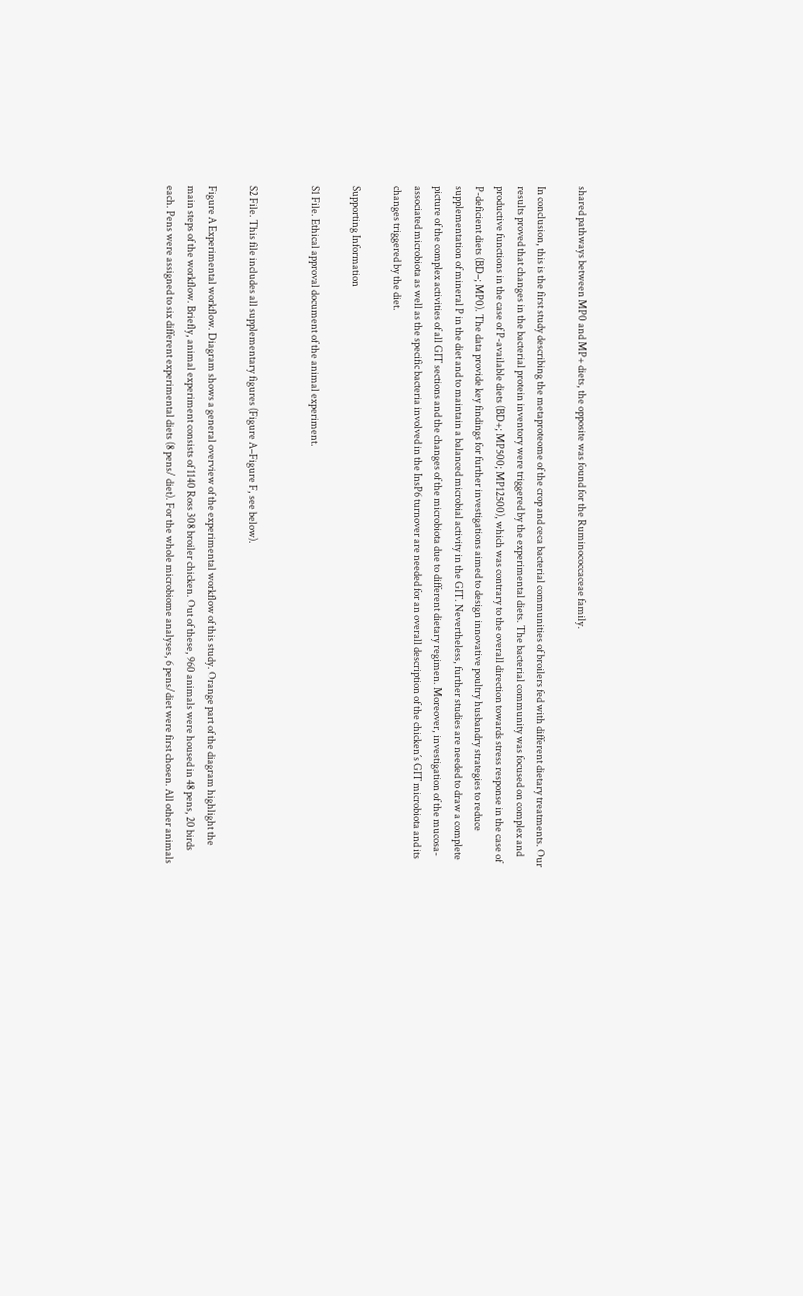shared pathways between MP0 and MP+ diets, the opposite was found for the Ruminococcaceae family.

In conclusion, this is the first study describing the metaproteome of the crop and ceca bacterial communities of broilers fed with different dietary treatments. Our results proved that changes in the bacterial protein inventory were triggered by the experimental diets. The bacterial community was focused on complex and productive functions in the case of P-available diets (BD+; MP500; MP12500), which was contrary to the overall direction towards stress response in the case of P-deficient diets (BD–; MP0). The data provide key findings for further investigations aimed to design innovative poultry husbandry strategies to reduce supplementation of mineral P in the diet and to maintain a balanced microbial activity in the GIT. Nevertheless, further studies are needed to draw a complete picture of the complex activities of all GIT sections and the changes of the microbiota due to different dietary regimen. Moreover, investigation of the mucosa-associated microbiota as well as the specific bacteria involved in the InsP6 turnover are needed for an overall description of the chicken´s GIT microbiota and its changes triggered by the diet.

Supporting Information

S1 File. Ethical approval document of the animal experiment.


S2 File. This file includes all supplementary figures (Figure A–Figure F, see below).

Figure A Experimental workflow. Diagram shows a general overview of the experimental workflow of this study. Orange part of the diagram highlight the main steps of the workflow. Briefly, animal experiment consists of 1140 Ross 308 broiler chicken. Out of these, 960 animals were housed in 48 pens, 20 birds each. Pens were assigned to six different experimental diets (8 pens/ diet). For the whole microbiome analyses, 6 pens/diet were first chosen. All other animals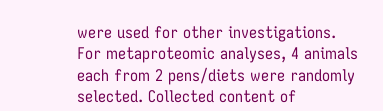were used for other investigations. For metaproteomic analyses, 4 animals each from 2 pens/diets were randomly selected. Collected content of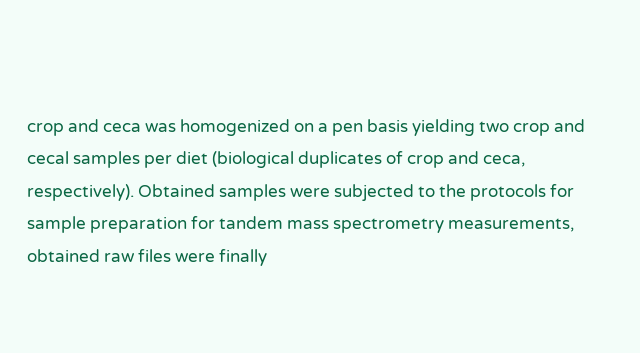crop and ceca was homogenized on a pen basis yielding two crop and cecal samples per diet (biological duplicates of crop and ceca, respectively). Obtained samples were subjected to the protocols for sample preparation for tandem mass spectrometry measurements, obtained raw files were finally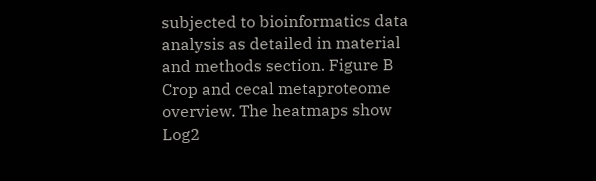subjected to bioinformatics data analysis as detailed in material and methods section. Figure B Crop and cecal metaproteome overview. The heatmaps show Log2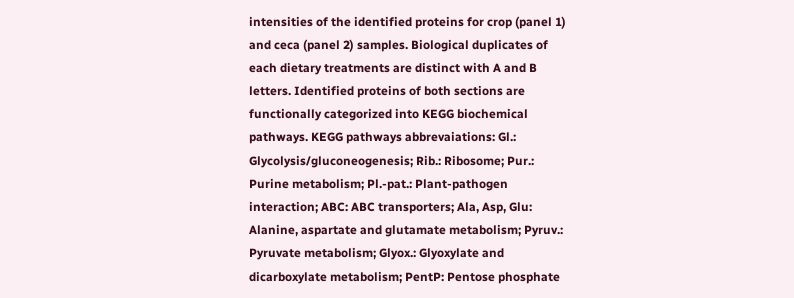intensities of the identified proteins for crop (panel 1) and ceca (panel 2) samples. Biological duplicates of each dietary treatments are distinct with A and B letters. Identified proteins of both sections are functionally categorized into KEGG biochemical pathways. KEGG pathways abbrevaiations: Gl.: Glycolysis/gluconeogenesis; Rib.: Ribosome; Pur.: Purine metabolism; Pl.-pat.: Plant-pathogen interaction; ABC: ABC transporters; Ala, Asp, Glu: Alanine, aspartate and glutamate metabolism; Pyruv.: Pyruvate metabolism; Glyox.: Glyoxylate and dicarboxylate metabolism; PentP: Pentose phosphate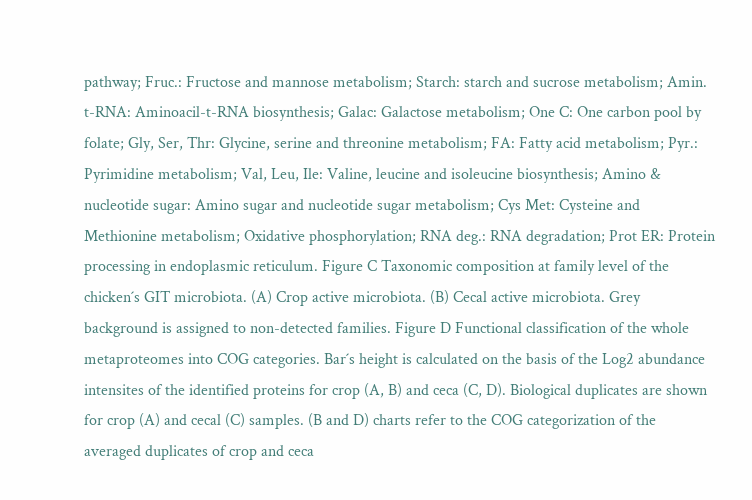pathway; Fruc.: Fructose and mannose metabolism; Starch: starch and sucrose metabolism; Amin. t-RNA: Aminoacil-t-RNA biosynthesis; Galac: Galactose metabolism; One C: One carbon pool by folate; Gly, Ser, Thr: Glycine, serine and threonine metabolism; FA: Fatty acid metabolism; Pyr.: Pyrimidine metabolism; Val, Leu, Ile: Valine, leucine and isoleucine biosynthesis; Amino & nucleotide sugar: Amino sugar and nucleotide sugar metabolism; Cys Met: Cysteine and Methionine metabolism; Oxidative phosphorylation; RNA deg.: RNA degradation; Prot ER: Protein processing in endoplasmic reticulum. Figure C Taxonomic composition at family level of the chicken´s GIT microbiota. (A) Crop active microbiota. (B) Cecal active microbiota. Grey background is assigned to non-detected families. Figure D Functional classification of the whole metaproteomes into COG categories. Bar´s height is calculated on the basis of the Log2 abundance intensites of the identified proteins for crop (A, B) and ceca (C, D). Biological duplicates are shown for crop (A) and cecal (C) samples. (B and D) charts refer to the COG categorization of the averaged duplicates of crop and ceca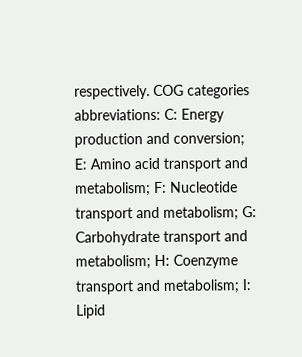respectively. COG categories abbreviations: C: Energy production and conversion; E: Amino acid transport and metabolism; F: Nucleotide transport and metabolism; G: Carbohydrate transport and metabolism; H: Coenzyme transport and metabolism; I: Lipid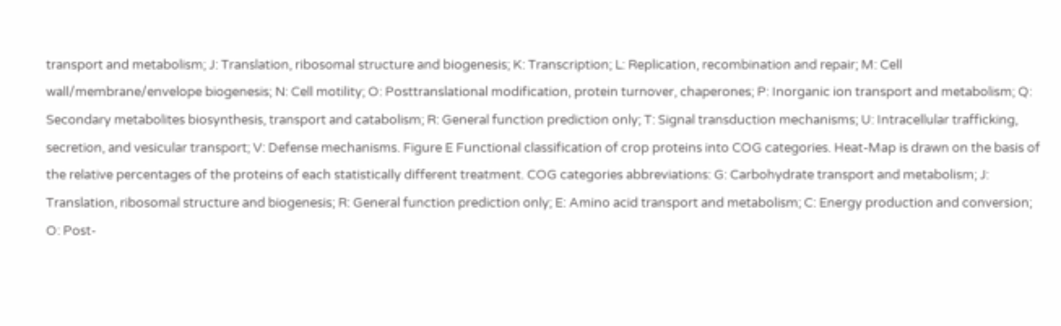transport and metabolism; J: Translation, ribosomal structure and biogenesis; K: Transcription; L: Replication, recombination and repair; M: Cell wall/membrane/envelope biogenesis; N: Cell motility; O: Posttranslational modification, protein turnover, chaperones; P: Inorganic ion transport and metabolism; Q: Secondary metabolites biosynthesis, transport and catabolism; R: General function prediction only; T: Signal transduction mechanisms; U: Intracellular trafficking, secretion, and vesicular transport; V: Defense mechanisms. Figure E Functional classification of crop proteins into COG categories. Heat-Map is drawn on the basis of the relative percentages of the proteins of each statistically different treatment. COG categories abbreviations: G: Carbohydrate transport and metabolism; J: Translation, ribosomal structure and biogenesis; R: General function prediction only; E: Amino acid transport and metabolism; C: Energy production and conversion; O: Post-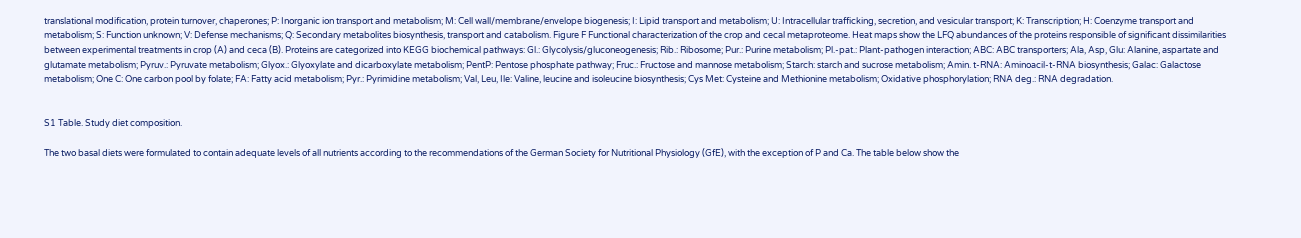translational modification, protein turnover, chaperones; P: Inorganic ion transport and metabolism; M: Cell wall/membrane/envelope biogenesis; I: Lipid transport and metabolism; U: Intracellular trafficking, secretion, and vesicular transport; K: Transcription; H: Coenzyme transport and metabolism; S: Function unknown; V: Defense mechanisms; Q: Secondary metabolites biosynthesis, transport and catabolism. Figure F Functional characterization of the crop and cecal metaproteome. Heat maps show the LFQ abundances of the proteins responsible of significant dissimilarities between experimental treatments in crop (A) and ceca (B). Proteins are categorized into KEGG biochemical pathways: Gl.: Glycolysis/gluconeogenesis; Rib.: Ribosome; Pur.: Purine metabolism; Pl.-pat.: Plant-pathogen interaction; ABC: ABC transporters; Ala, Asp, Glu: Alanine, aspartate and glutamate metabolism; Pyruv.: Pyruvate metabolism; Glyox.: Glyoxylate and dicarboxylate metabolism; PentP: Pentose phosphate pathway; Fruc.: Fructose and mannose metabolism; Starch: starch and sucrose metabolism; Amin. t-RNA: Aminoacil-t-RNA biosynthesis; Galac: Galactose metabolism; One C: One carbon pool by folate; FA: Fatty acid metabolism; Pyr.: Pyrimidine metabolism; Val, Leu, Ile: Valine, leucine and isoleucine biosynthesis; Cys Met: Cysteine and Methionine metabolism; Oxidative phosphorylation; RNA deg.: RNA degradation.


S1 Table. Study diet composition.

The two basal diets were formulated to contain adequate levels of all nutrients according to the recommendations of the German Society for Nutritional Physiology (GfE), with the exception of P and Ca. The table below show the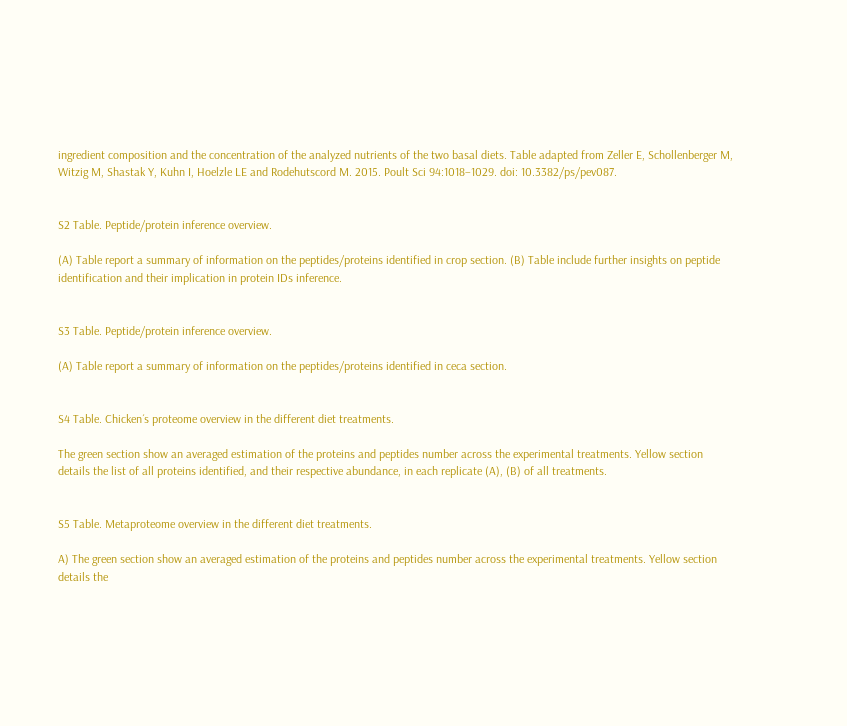ingredient composition and the concentration of the analyzed nutrients of the two basal diets. Table adapted from Zeller E, Schollenberger M, Witzig M, Shastak Y, Kuhn I, Hoelzle LE and Rodehutscord M. 2015. Poult Sci 94:1018–1029. doi: 10.3382/ps/pev087.


S2 Table. Peptide/protein inference overview.

(A) Table report a summary of information on the peptides/proteins identified in crop section. (B) Table include further insights on peptide identification and their implication in protein IDs inference.


S3 Table. Peptide/protein inference overview.

(A) Table report a summary of information on the peptides/proteins identified in ceca section.


S4 Table. Chicken´s proteome overview in the different diet treatments.

The green section show an averaged estimation of the proteins and peptides number across the experimental treatments. Yellow section details the list of all proteins identified, and their respective abundance, in each replicate (A), (B) of all treatments.


S5 Table. Metaproteome overview in the different diet treatments.

A) The green section show an averaged estimation of the proteins and peptides number across the experimental treatments. Yellow section details the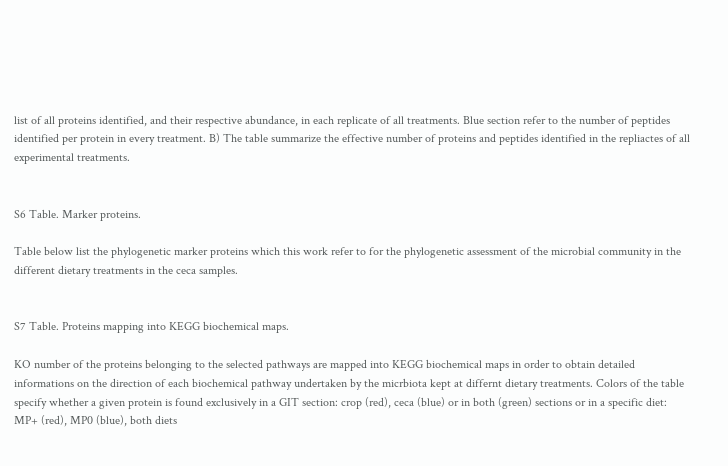list of all proteins identified, and their respective abundance, in each replicate of all treatments. Blue section refer to the number of peptides identified per protein in every treatment. B) The table summarize the effective number of proteins and peptides identified in the repliactes of all experimental treatments.


S6 Table. Marker proteins.

Table below list the phylogenetic marker proteins which this work refer to for the phylogenetic assessment of the microbial community in the different dietary treatments in the ceca samples.


S7 Table. Proteins mapping into KEGG biochemical maps.

KO number of the proteins belonging to the selected pathways are mapped into KEGG biochemical maps in order to obtain detailed informations on the direction of each biochemical pathway undertaken by the micrbiota kept at differnt dietary treatments. Colors of the table specify whether a given protein is found exclusively in a GIT section: crop (red), ceca (blue) or in both (green) sections or in a specific diet: MP+ (red), MP0 (blue), both diets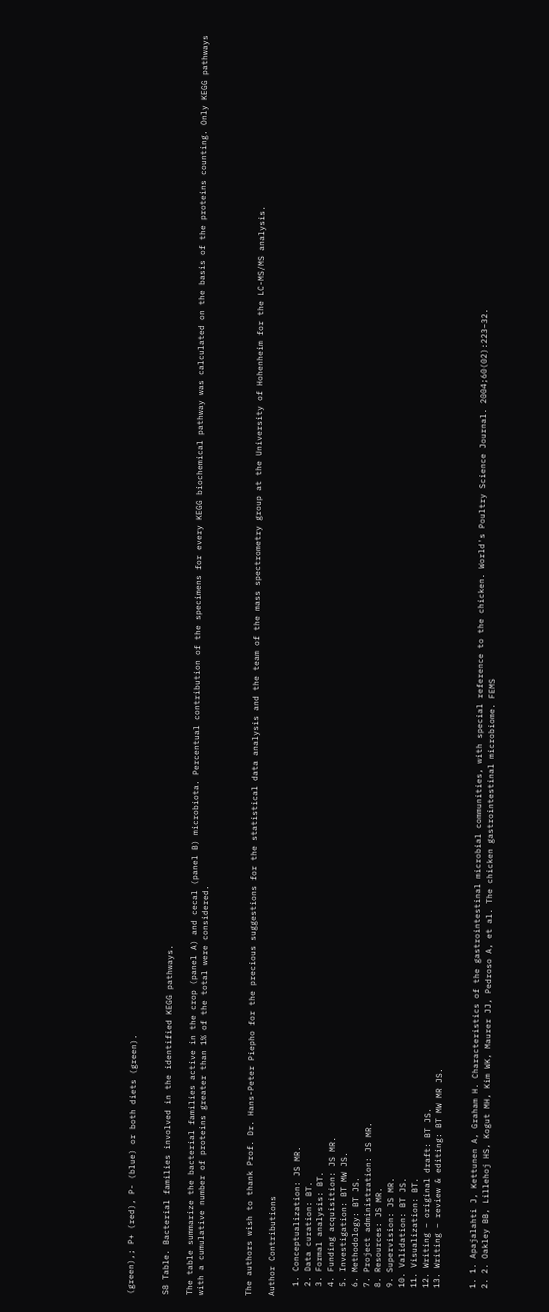(green),; P+ (red), P- (blue) or both diets (green).


S8 Table. Bacterial families involved in the identified KEGG pathways.

The table summarize the bacterial families active in the crop (panel A) and cecal (panel B) microbiota. Percentual contribution of the specimens for every KEGG biochemical pathway was calculated on the basis of the proteins counting. Only KEGG pathways with a cumulative number of proteins greater than 1% of the total were considered.



The authors wish to thank Prof. Dr. Hans-Peter Piepho for the precious suggestions for the statistical data analysis and the team of the mass spectrometry group at the University of Hohenheim for the LC-MS/MS analysis.

Author Contributions

  1. Conceptualization: JS MR.
  2. Data curation: BT.
  3. Formal analysis: BT.
  4. Funding acquisition: JS MR.
  5. Investigation: BT MW JS.
  6. Methodology: BT JS.
  7. Project administration: JS MR.
  8. Resources: JS MR.
  9. Supervision: JS MR.
  10. Validation: BT JS.
  11. Visualization: BT.
  12. Writing – original draft: BT JS.
  13. Writing – review & editing: BT MW MR JS.


  1. 1. Apajalahti J, Kettunen A, Graham H. Characteristics of the gastrointestinal microbial communities, with special reference to the chicken. World's Poultry Science Journal. 2004;60(02):223–32.
  2. 2. Oakley BB, Lillehoj HS, Kogut MH, Kim WK, Maurer JJ, Pedroso A, et al. The chicken gastrointestinal microbiome. FEMS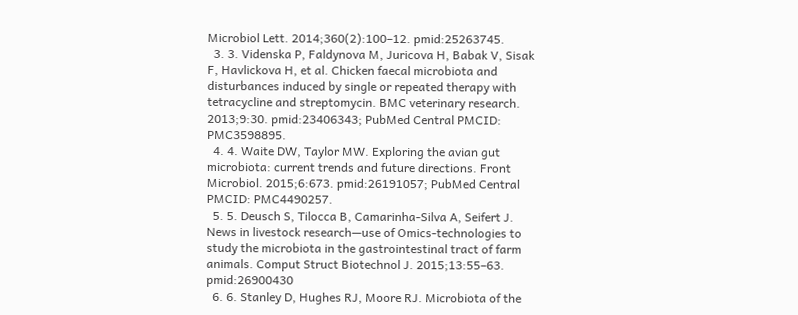Microbiol Lett. 2014;360(2):100–12. pmid:25263745.
  3. 3. Videnska P, Faldynova M, Juricova H, Babak V, Sisak F, Havlickova H, et al. Chicken faecal microbiota and disturbances induced by single or repeated therapy with tetracycline and streptomycin. BMC veterinary research. 2013;9:30. pmid:23406343; PubMed Central PMCID: PMC3598895.
  4. 4. Waite DW, Taylor MW. Exploring the avian gut microbiota: current trends and future directions. Front Microbiol. 2015;6:673. pmid:26191057; PubMed Central PMCID: PMC4490257.
  5. 5. Deusch S, Tilocca B, Camarinha-Silva A, Seifert J. News in livestock research—use of Omics-technologies to study the microbiota in the gastrointestinal tract of farm animals. Comput Struct Biotechnol J. 2015;13:55–63. pmid:26900430
  6. 6. Stanley D, Hughes RJ, Moore RJ. Microbiota of the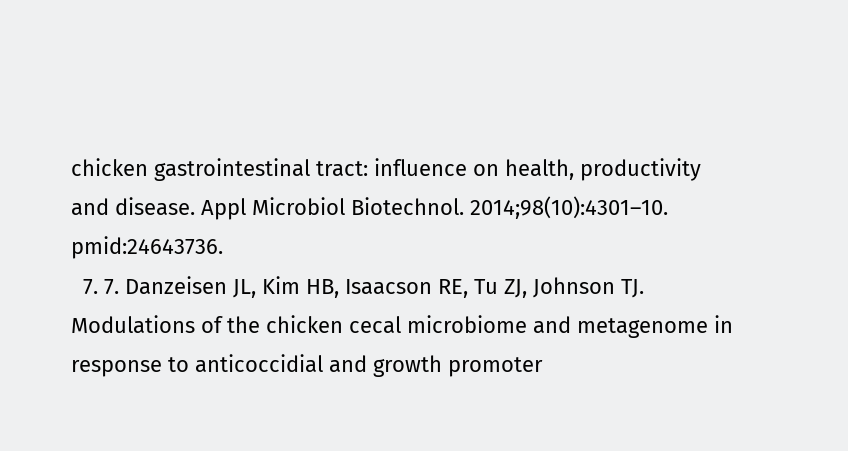chicken gastrointestinal tract: influence on health, productivity and disease. Appl Microbiol Biotechnol. 2014;98(10):4301–10. pmid:24643736.
  7. 7. Danzeisen JL, Kim HB, Isaacson RE, Tu ZJ, Johnson TJ. Modulations of the chicken cecal microbiome and metagenome in response to anticoccidial and growth promoter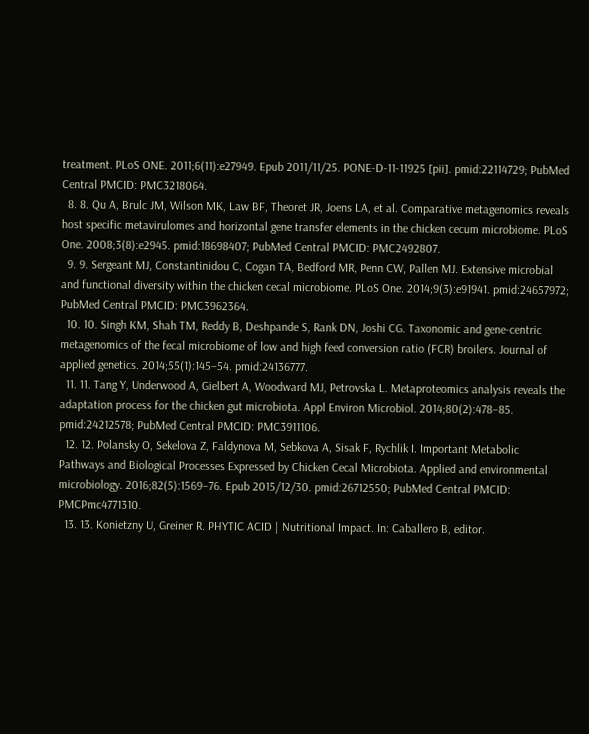treatment. PLoS ONE. 2011;6(11):e27949. Epub 2011/11/25. PONE-D-11-11925 [pii]. pmid:22114729; PubMed Central PMCID: PMC3218064.
  8. 8. Qu A, Brulc JM, Wilson MK, Law BF, Theoret JR, Joens LA, et al. Comparative metagenomics reveals host specific metavirulomes and horizontal gene transfer elements in the chicken cecum microbiome. PLoS One. 2008;3(8):e2945. pmid:18698407; PubMed Central PMCID: PMC2492807.
  9. 9. Sergeant MJ, Constantinidou C, Cogan TA, Bedford MR, Penn CW, Pallen MJ. Extensive microbial and functional diversity within the chicken cecal microbiome. PLoS One. 2014;9(3):e91941. pmid:24657972; PubMed Central PMCID: PMC3962364.
  10. 10. Singh KM, Shah TM, Reddy B, Deshpande S, Rank DN, Joshi CG. Taxonomic and gene-centric metagenomics of the fecal microbiome of low and high feed conversion ratio (FCR) broilers. Journal of applied genetics. 2014;55(1):145–54. pmid:24136777.
  11. 11. Tang Y, Underwood A, Gielbert A, Woodward MJ, Petrovska L. Metaproteomics analysis reveals the adaptation process for the chicken gut microbiota. Appl Environ Microbiol. 2014;80(2):478–85. pmid:24212578; PubMed Central PMCID: PMC3911106.
  12. 12. Polansky O, Sekelova Z, Faldynova M, Sebkova A, Sisak F, Rychlik I. Important Metabolic Pathways and Biological Processes Expressed by Chicken Cecal Microbiota. Applied and environmental microbiology. 2016;82(5):1569–76. Epub 2015/12/30. pmid:26712550; PubMed Central PMCID: PMCPmc4771310.
  13. 13. Konietzny U, Greiner R. PHYTIC ACID | Nutritional Impact. In: Caballero B, editor.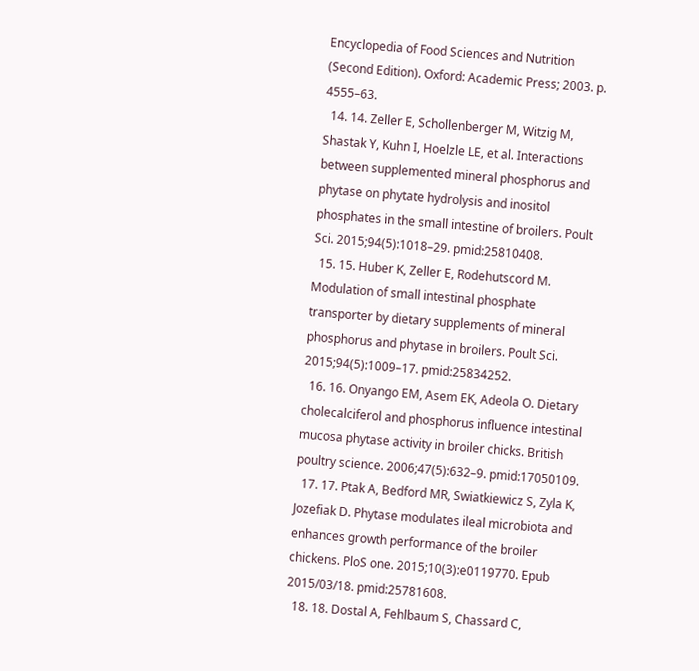Encyclopedia of Food Sciences and Nutrition (Second Edition). Oxford: Academic Press; 2003. p. 4555–63.
  14. 14. Zeller E, Schollenberger M, Witzig M, Shastak Y, Kuhn I, Hoelzle LE, et al. Interactions between supplemented mineral phosphorus and phytase on phytate hydrolysis and inositol phosphates in the small intestine of broilers. Poult Sci. 2015;94(5):1018–29. pmid:25810408.
  15. 15. Huber K, Zeller E, Rodehutscord M. Modulation of small intestinal phosphate transporter by dietary supplements of mineral phosphorus and phytase in broilers. Poult Sci. 2015;94(5):1009–17. pmid:25834252.
  16. 16. Onyango EM, Asem EK, Adeola O. Dietary cholecalciferol and phosphorus influence intestinal mucosa phytase activity in broiler chicks. British poultry science. 2006;47(5):632–9. pmid:17050109.
  17. 17. Ptak A, Bedford MR, Swiatkiewicz S, Zyla K, Jozefiak D. Phytase modulates ileal microbiota and enhances growth performance of the broiler chickens. PloS one. 2015;10(3):e0119770. Epub 2015/03/18. pmid:25781608.
  18. 18. Dostal A, Fehlbaum S, Chassard C,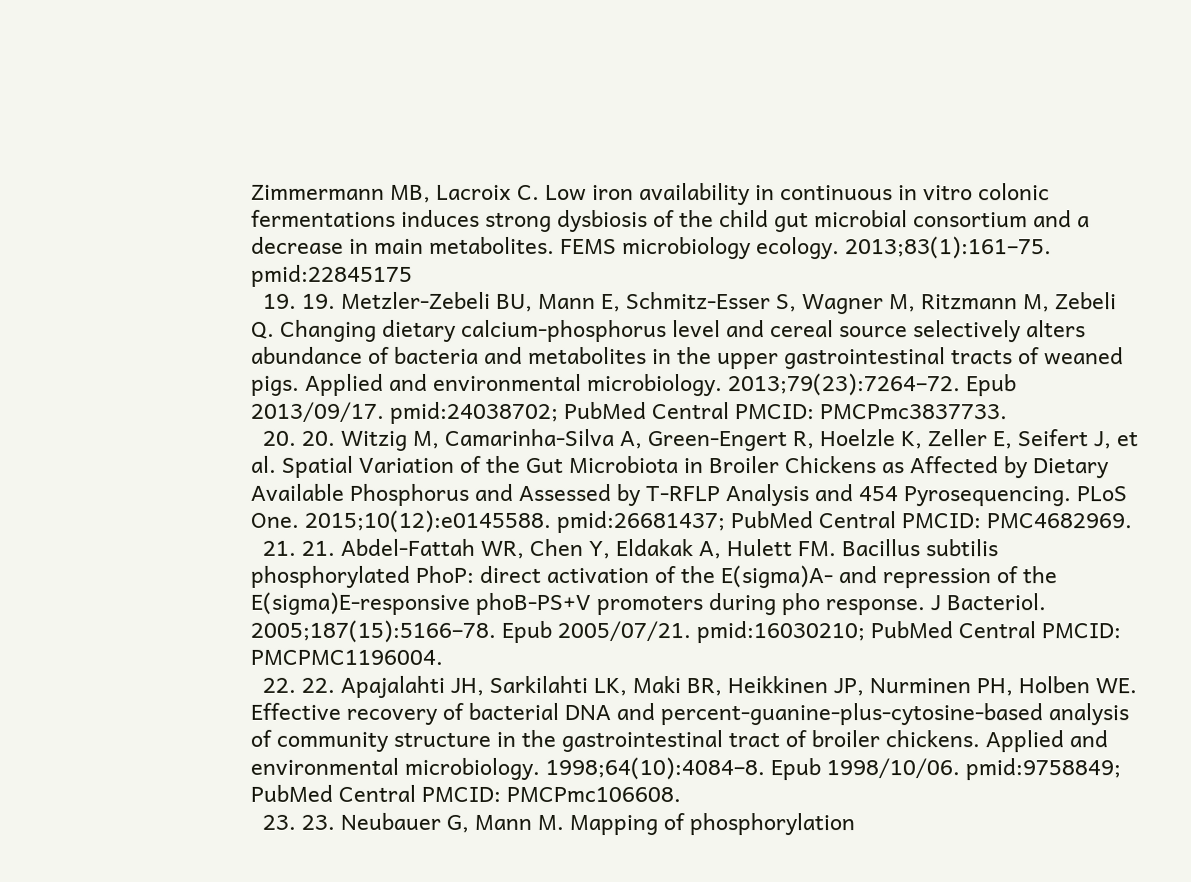Zimmermann MB, Lacroix C. Low iron availability in continuous in vitro colonic fermentations induces strong dysbiosis of the child gut microbial consortium and a decrease in main metabolites. FEMS microbiology ecology. 2013;83(1):161–75. pmid:22845175
  19. 19. Metzler-Zebeli BU, Mann E, Schmitz-Esser S, Wagner M, Ritzmann M, Zebeli Q. Changing dietary calcium-phosphorus level and cereal source selectively alters abundance of bacteria and metabolites in the upper gastrointestinal tracts of weaned pigs. Applied and environmental microbiology. 2013;79(23):7264–72. Epub 2013/09/17. pmid:24038702; PubMed Central PMCID: PMCPmc3837733.
  20. 20. Witzig M, Camarinha-Silva A, Green-Engert R, Hoelzle K, Zeller E, Seifert J, et al. Spatial Variation of the Gut Microbiota in Broiler Chickens as Affected by Dietary Available Phosphorus and Assessed by T-RFLP Analysis and 454 Pyrosequencing. PLoS One. 2015;10(12):e0145588. pmid:26681437; PubMed Central PMCID: PMC4682969.
  21. 21. Abdel-Fattah WR, Chen Y, Eldakak A, Hulett FM. Bacillus subtilis phosphorylated PhoP: direct activation of the E(sigma)A- and repression of the E(sigma)E-responsive phoB-PS+V promoters during pho response. J Bacteriol. 2005;187(15):5166–78. Epub 2005/07/21. pmid:16030210; PubMed Central PMCID: PMCPMC1196004.
  22. 22. Apajalahti JH, Sarkilahti LK, Maki BR, Heikkinen JP, Nurminen PH, Holben WE. Effective recovery of bacterial DNA and percent-guanine-plus-cytosine-based analysis of community structure in the gastrointestinal tract of broiler chickens. Applied and environmental microbiology. 1998;64(10):4084–8. Epub 1998/10/06. pmid:9758849; PubMed Central PMCID: PMCPmc106608.
  23. 23. Neubauer G, Mann M. Mapping of phosphorylation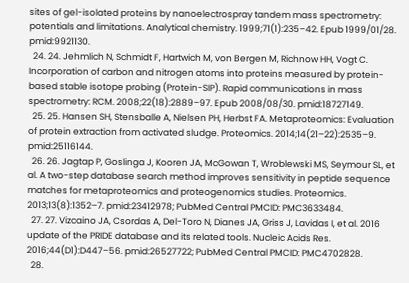sites of gel-isolated proteins by nanoelectrospray tandem mass spectrometry: potentials and limitations. Analytical chemistry. 1999;71(1):235–42. Epub 1999/01/28. pmid:9921130.
  24. 24. Jehmlich N, Schmidt F, Hartwich M, von Bergen M, Richnow HH, Vogt C. Incorporation of carbon and nitrogen atoms into proteins measured by protein-based stable isotope probing (Protein-SIP). Rapid communications in mass spectrometry: RCM. 2008;22(18):2889–97. Epub 2008/08/30. pmid:18727149.
  25. 25. Hansen SH, Stensballe A, Nielsen PH, Herbst FA. Metaproteomics: Evaluation of protein extraction from activated sludge. Proteomics. 2014;14(21–22):2535–9. pmid:25116144.
  26. 26. Jagtap P, Goslinga J, Kooren JA, McGowan T, Wroblewski MS, Seymour SL, et al. A two-step database search method improves sensitivity in peptide sequence matches for metaproteomics and proteogenomics studies. Proteomics. 2013;13(8):1352–7. pmid:23412978; PubMed Central PMCID: PMC3633484.
  27. 27. Vizcaino JA, Csordas A, Del-Toro N, Dianes JA, Griss J, Lavidas I, et al. 2016 update of the PRIDE database and its related tools. Nucleic Acids Res. 2016;44(D1):D447–56. pmid:26527722; PubMed Central PMCID: PMC4702828.
  28.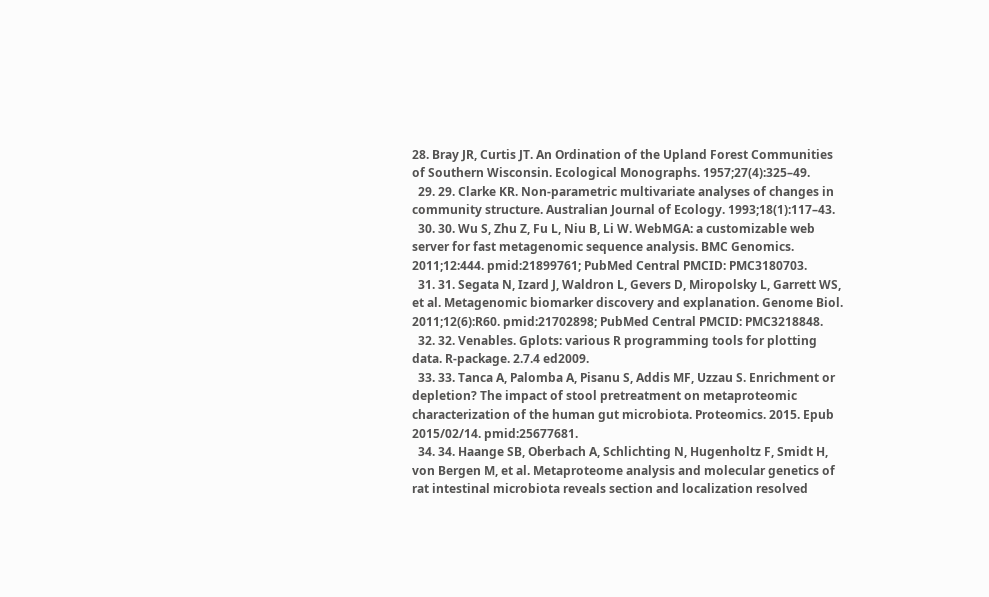28. Bray JR, Curtis JT. An Ordination of the Upland Forest Communities of Southern Wisconsin. Ecological Monographs. 1957;27(4):325–49.
  29. 29. Clarke KR. Non-parametric multivariate analyses of changes in community structure. Australian Journal of Ecology. 1993;18(1):117–43.
  30. 30. Wu S, Zhu Z, Fu L, Niu B, Li W. WebMGA: a customizable web server for fast metagenomic sequence analysis. BMC Genomics. 2011;12:444. pmid:21899761; PubMed Central PMCID: PMC3180703.
  31. 31. Segata N, Izard J, Waldron L, Gevers D, Miropolsky L, Garrett WS, et al. Metagenomic biomarker discovery and explanation. Genome Biol. 2011;12(6):R60. pmid:21702898; PubMed Central PMCID: PMC3218848.
  32. 32. Venables. Gplots: various R programming tools for plotting data. R-package. 2.7.4 ed2009.
  33. 33. Tanca A, Palomba A, Pisanu S, Addis MF, Uzzau S. Enrichment or depletion? The impact of stool pretreatment on metaproteomic characterization of the human gut microbiota. Proteomics. 2015. Epub 2015/02/14. pmid:25677681.
  34. 34. Haange SB, Oberbach A, Schlichting N, Hugenholtz F, Smidt H, von Bergen M, et al. Metaproteome analysis and molecular genetics of rat intestinal microbiota reveals section and localization resolved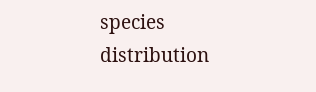species distribution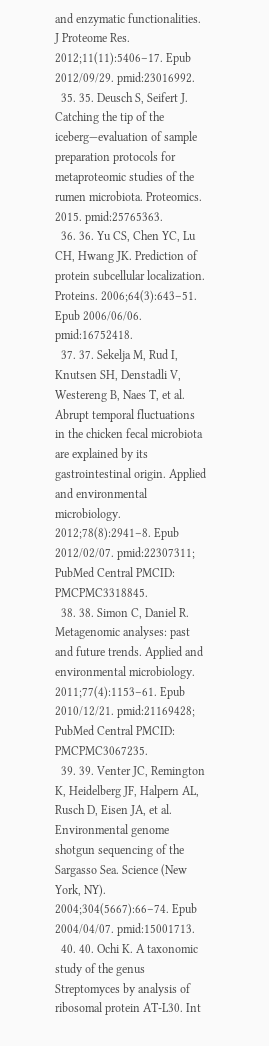and enzymatic functionalities. J Proteome Res. 2012;11(11):5406–17. Epub 2012/09/29. pmid:23016992.
  35. 35. Deusch S, Seifert J. Catching the tip of the iceberg—evaluation of sample preparation protocols for metaproteomic studies of the rumen microbiota. Proteomics. 2015. pmid:25765363.
  36. 36. Yu CS, Chen YC, Lu CH, Hwang JK. Prediction of protein subcellular localization. Proteins. 2006;64(3):643–51. Epub 2006/06/06. pmid:16752418.
  37. 37. Sekelja M, Rud I, Knutsen SH, Denstadli V, Westereng B, Naes T, et al. Abrupt temporal fluctuations in the chicken fecal microbiota are explained by its gastrointestinal origin. Applied and environmental microbiology. 2012;78(8):2941–8. Epub 2012/02/07. pmid:22307311; PubMed Central PMCID: PMCPMC3318845.
  38. 38. Simon C, Daniel R. Metagenomic analyses: past and future trends. Applied and environmental microbiology. 2011;77(4):1153–61. Epub 2010/12/21. pmid:21169428; PubMed Central PMCID: PMCPMC3067235.
  39. 39. Venter JC, Remington K, Heidelberg JF, Halpern AL, Rusch D, Eisen JA, et al. Environmental genome shotgun sequencing of the Sargasso Sea. Science (New York, NY). 2004;304(5667):66–74. Epub 2004/04/07. pmid:15001713.
  40. 40. Ochi K. A taxonomic study of the genus Streptomyces by analysis of ribosomal protein AT-L30. Int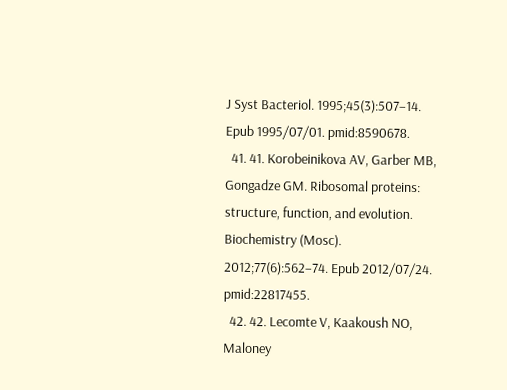J Syst Bacteriol. 1995;45(3):507–14. Epub 1995/07/01. pmid:8590678.
  41. 41. Korobeinikova AV, Garber MB, Gongadze GM. Ribosomal proteins: structure, function, and evolution. Biochemistry (Mosc). 2012;77(6):562–74. Epub 2012/07/24. pmid:22817455.
  42. 42. Lecomte V, Kaakoush NO, Maloney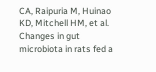CA, Raipuria M, Huinao KD, Mitchell HM, et al. Changes in gut microbiota in rats fed a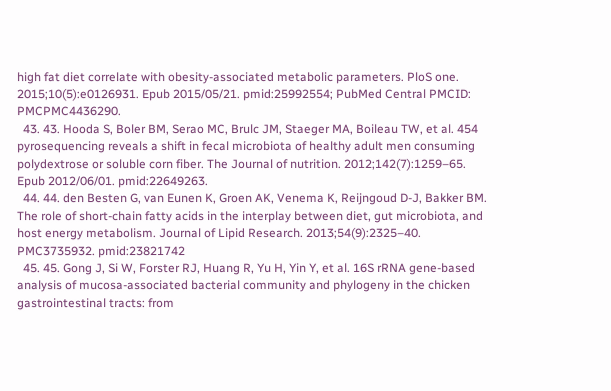high fat diet correlate with obesity-associated metabolic parameters. PloS one. 2015;10(5):e0126931. Epub 2015/05/21. pmid:25992554; PubMed Central PMCID: PMCPMC4436290.
  43. 43. Hooda S, Boler BM, Serao MC, Brulc JM, Staeger MA, Boileau TW, et al. 454 pyrosequencing reveals a shift in fecal microbiota of healthy adult men consuming polydextrose or soluble corn fiber. The Journal of nutrition. 2012;142(7):1259–65. Epub 2012/06/01. pmid:22649263.
  44. 44. den Besten G, van Eunen K, Groen AK, Venema K, Reijngoud D-J, Bakker BM. The role of short-chain fatty acids in the interplay between diet, gut microbiota, and host energy metabolism. Journal of Lipid Research. 2013;54(9):2325–40. PMC3735932. pmid:23821742
  45. 45. Gong J, Si W, Forster RJ, Huang R, Yu H, Yin Y, et al. 16S rRNA gene-based analysis of mucosa-associated bacterial community and phylogeny in the chicken gastrointestinal tracts: from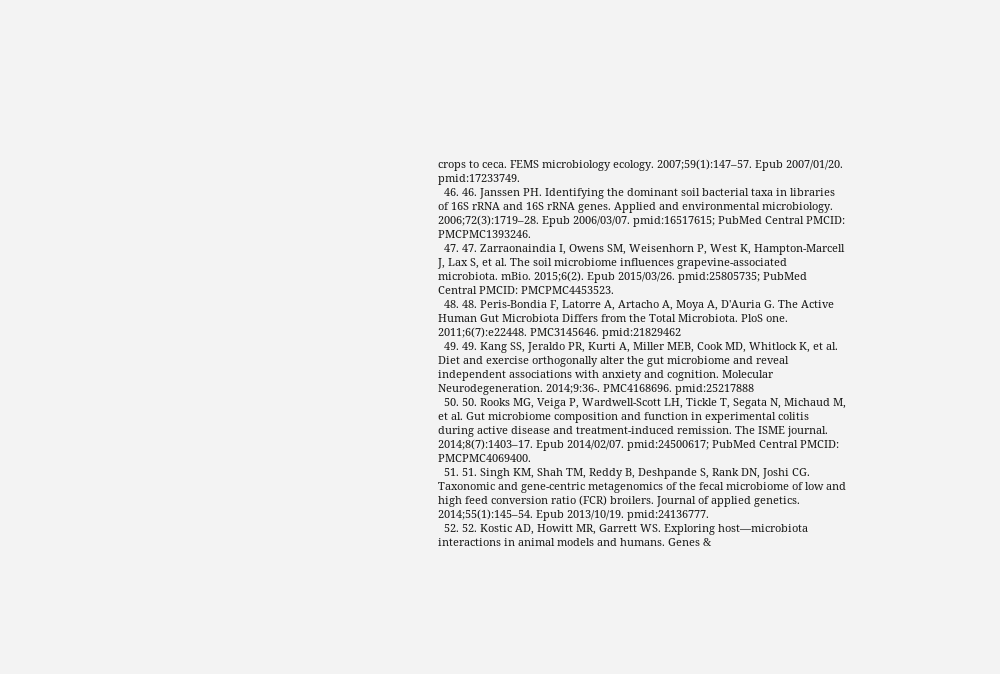crops to ceca. FEMS microbiology ecology. 2007;59(1):147–57. Epub 2007/01/20. pmid:17233749.
  46. 46. Janssen PH. Identifying the dominant soil bacterial taxa in libraries of 16S rRNA and 16S rRNA genes. Applied and environmental microbiology. 2006;72(3):1719–28. Epub 2006/03/07. pmid:16517615; PubMed Central PMCID: PMCPMC1393246.
  47. 47. Zarraonaindia I, Owens SM, Weisenhorn P, West K, Hampton-Marcell J, Lax S, et al. The soil microbiome influences grapevine-associated microbiota. mBio. 2015;6(2). Epub 2015/03/26. pmid:25805735; PubMed Central PMCID: PMCPMC4453523.
  48. 48. Peris-Bondia F, Latorre A, Artacho A, Moya A, D'Auria G. The Active Human Gut Microbiota Differs from the Total Microbiota. PloS one. 2011;6(7):e22448. PMC3145646. pmid:21829462
  49. 49. Kang SS, Jeraldo PR, Kurti A, Miller MEB, Cook MD, Whitlock K, et al. Diet and exercise orthogonally alter the gut microbiome and reveal independent associations with anxiety and cognition. Molecular Neurodegeneration. 2014;9:36-. PMC4168696. pmid:25217888
  50. 50. Rooks MG, Veiga P, Wardwell-Scott LH, Tickle T, Segata N, Michaud M, et al. Gut microbiome composition and function in experimental colitis during active disease and treatment-induced remission. The ISME journal. 2014;8(7):1403–17. Epub 2014/02/07. pmid:24500617; PubMed Central PMCID: PMCPMC4069400.
  51. 51. Singh KM, Shah TM, Reddy B, Deshpande S, Rank DN, Joshi CG. Taxonomic and gene-centric metagenomics of the fecal microbiome of low and high feed conversion ratio (FCR) broilers. Journal of applied genetics. 2014;55(1):145–54. Epub 2013/10/19. pmid:24136777.
  52. 52. Kostic AD, Howitt MR, Garrett WS. Exploring host—microbiota interactions in animal models and humans. Genes &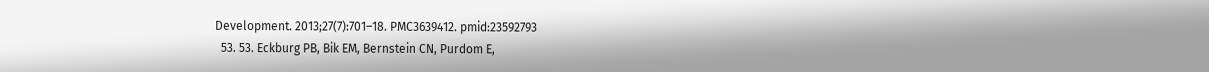Development. 2013;27(7):701–18. PMC3639412. pmid:23592793
  53. 53. Eckburg PB, Bik EM, Bernstein CN, Purdom E,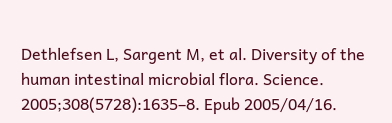Dethlefsen L, Sargent M, et al. Diversity of the human intestinal microbial flora. Science. 2005;308(5728):1635–8. Epub 2005/04/16.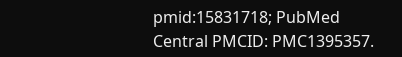pmid:15831718; PubMed Central PMCID: PMC1395357.